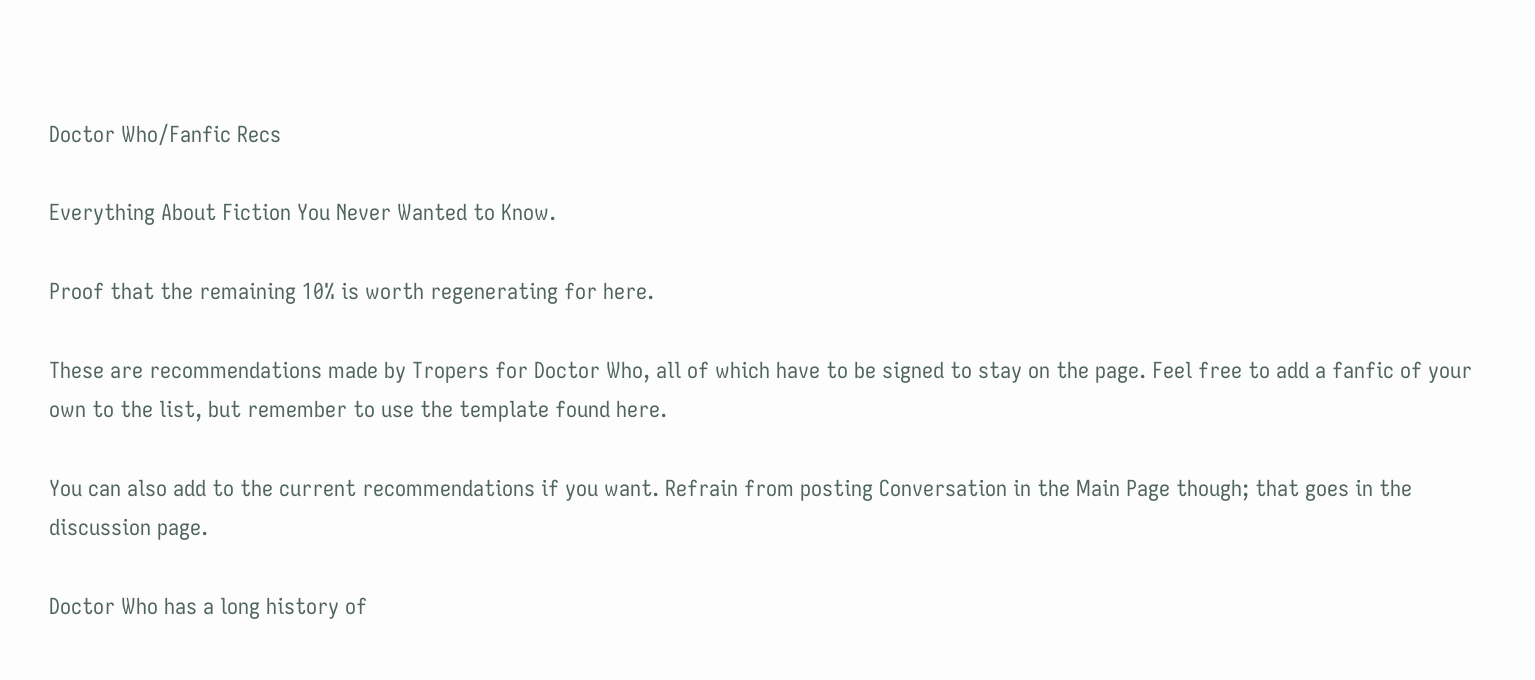Doctor Who/Fanfic Recs

Everything About Fiction You Never Wanted to Know.

Proof that the remaining 10% is worth regenerating for here.

These are recommendations made by Tropers for Doctor Who, all of which have to be signed to stay on the page. Feel free to add a fanfic of your own to the list, but remember to use the template found here.

You can also add to the current recommendations if you want. Refrain from posting Conversation in the Main Page though; that goes in the discussion page.

Doctor Who has a long history of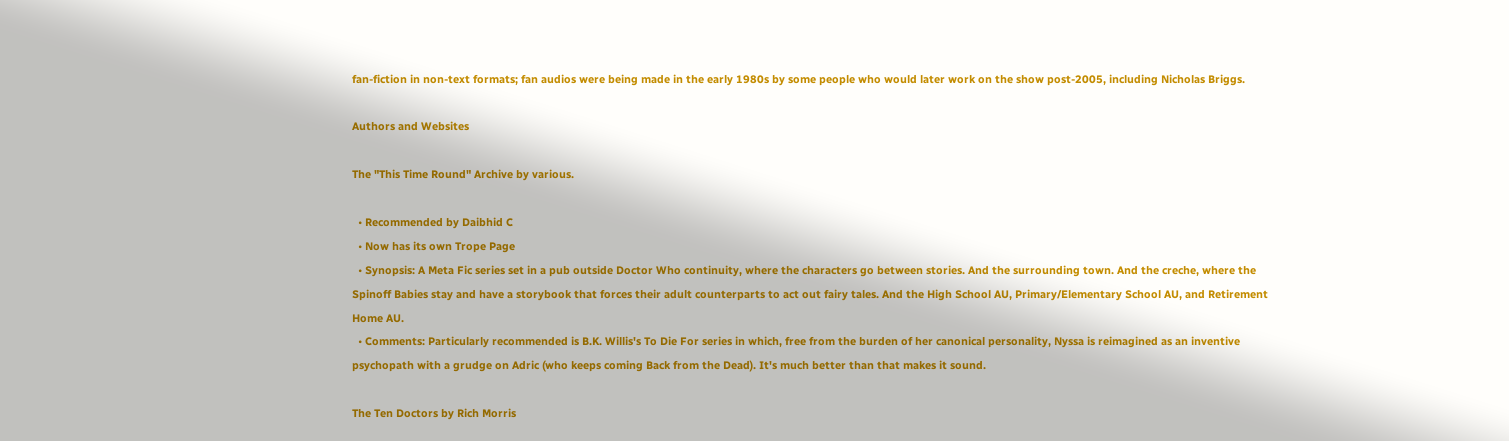fan-fiction in non-text formats; fan audios were being made in the early 1980s by some people who would later work on the show post-2005, including Nicholas Briggs.

Authors and Websites

The "This Time Round" Archive by various.

  • Recommended by Daibhid C
  • Now has its own Trope Page
  • Synopsis: A Meta Fic series set in a pub outside Doctor Who continuity, where the characters go between stories. And the surrounding town. And the creche, where the Spinoff Babies stay and have a storybook that forces their adult counterparts to act out fairy tales. And the High School AU, Primary/Elementary School AU, and Retirement Home AU.
  • Comments: Particularly recommended is B.K. Willis's To Die For series in which, free from the burden of her canonical personality, Nyssa is reimagined as an inventive psychopath with a grudge on Adric (who keeps coming Back from the Dead). It's much better than that makes it sound.

The Ten Doctors by Rich Morris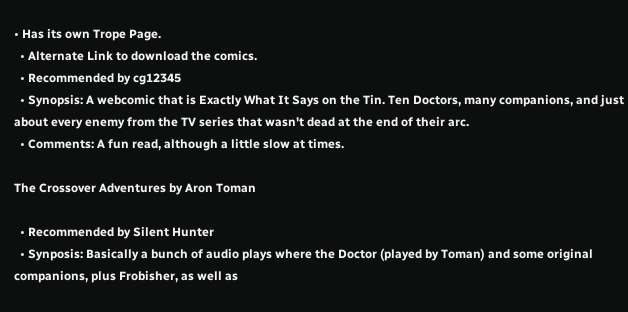• Has its own Trope Page.
  • Alternate Link to download the comics.
  • Recommended by cg12345
  • Synopsis: A webcomic that is Exactly What It Says on the Tin. Ten Doctors, many companions, and just about every enemy from the TV series that wasn't dead at the end of their arc.
  • Comments: A fun read, although a little slow at times.

The Crossover Adventures by Aron Toman

  • Recommended by Silent Hunter
  • Synposis: Basically a bunch of audio plays where the Doctor (played by Toman) and some original companions, plus Frobisher, as well as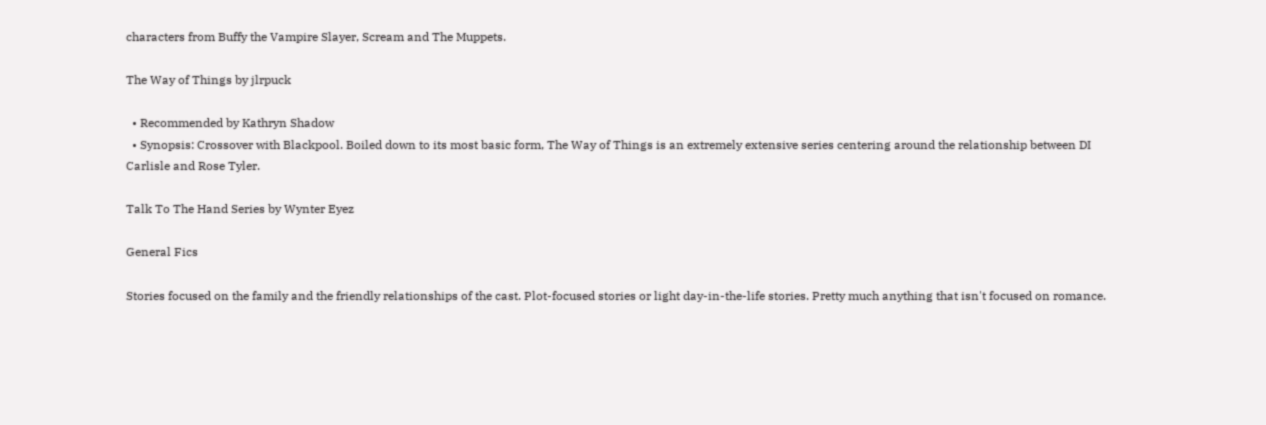characters from Buffy the Vampire Slayer, Scream and The Muppets.

The Way of Things by jlrpuck

  • Recommended by Kathryn Shadow
  • Synopsis: Crossover with Blackpool. Boiled down to its most basic form, The Way of Things is an extremely extensive series centering around the relationship between DI Carlisle and Rose Tyler.

Talk To The Hand Series by Wynter Eyez

General Fics

Stories focused on the family and the friendly relationships of the cast. Plot-focused stories or light day-in-the-life stories. Pretty much anything that isn't focused on romance.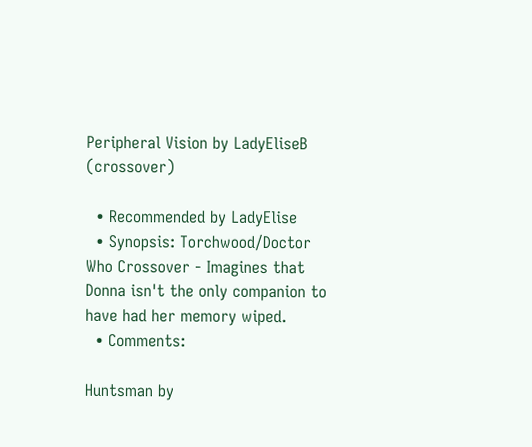Peripheral Vision by LadyEliseB (crossover)

  • Recommended by LadyElise
  • Synopsis: Torchwood/Doctor Who Crossover - Imagines that Donna isn't the only companion to have had her memory wiped.
  • Comments:

Huntsman by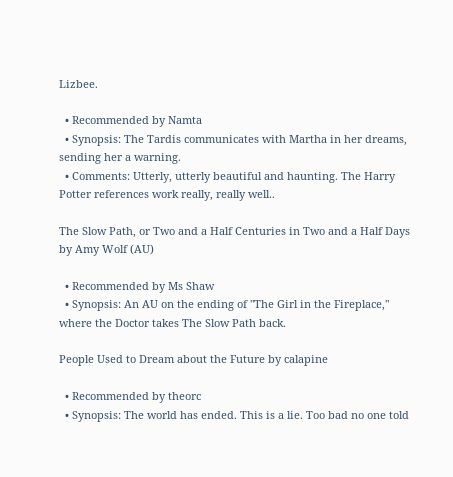Lizbee.

  • Recommended by Namta
  • Synopsis: The Tardis communicates with Martha in her dreams, sending her a warning.
  • Comments: Utterly, utterly beautiful and haunting. The Harry Potter references work really, really well..

The Slow Path, or Two and a Half Centuries in Two and a Half Days by Amy Wolf (AU)

  • Recommended by Ms Shaw
  • Synopsis: An AU on the ending of "The Girl in the Fireplace," where the Doctor takes The Slow Path back.

People Used to Dream about the Future by calapine

  • Recommended by theorc
  • Synopsis: The world has ended. This is a lie. Too bad no one told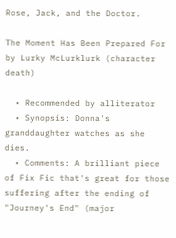Rose, Jack, and the Doctor.

The Moment Has Been Prepared For by Lurky McLurklurk (character death)

  • Recommended by alliterator
  • Synopsis: Donna's granddaughter watches as she dies.
  • Comments: A brilliant piece of Fix Fic that's great for those suffering after the ending of "Journey's End" (major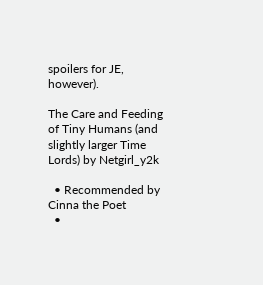spoilers for JE, however).

The Care and Feeding of Tiny Humans (and slightly larger Time Lords) by Netgirl_y2k

  • Recommended by Cinna the Poet
  •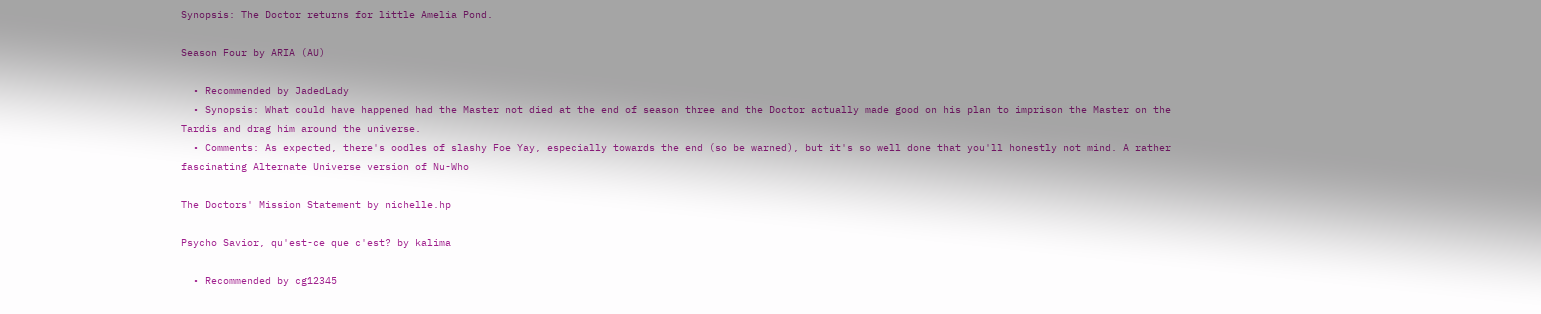Synopsis: The Doctor returns for little Amelia Pond.

Season Four by ARIA (AU)

  • Recommended by JadedLady
  • Synopsis: What could have happened had the Master not died at the end of season three and the Doctor actually made good on his plan to imprison the Master on the Tardis and drag him around the universe.
  • Comments: As expected, there's oodles of slashy Foe Yay, especially towards the end (so be warned), but it's so well done that you'll honestly not mind. A rather fascinating Alternate Universe version of Nu-Who

The Doctors' Mission Statement by nichelle.hp

Psycho Savior, qu'est-ce que c'est? by kalima

  • Recommended by cg12345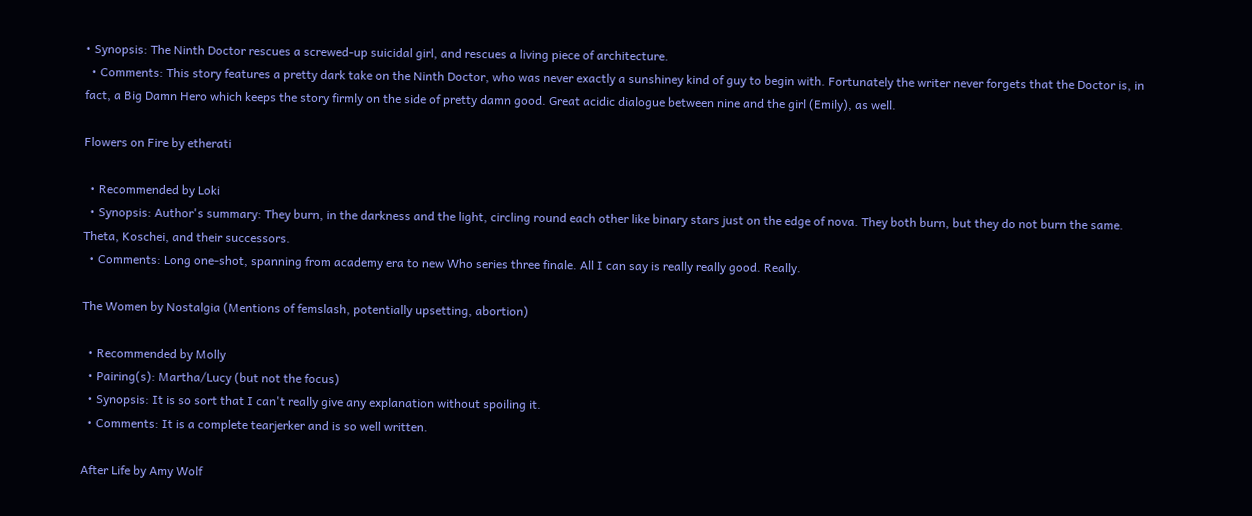• Synopsis: The Ninth Doctor rescues a screwed-up suicidal girl, and rescues a living piece of architecture.
  • Comments: This story features a pretty dark take on the Ninth Doctor, who was never exactly a sunshiney kind of guy to begin with. Fortunately the writer never forgets that the Doctor is, in fact, a Big Damn Hero which keeps the story firmly on the side of pretty damn good. Great acidic dialogue between nine and the girl (Emily), as well.

Flowers on Fire by etherati

  • Recommended by Loki
  • Synopsis: Author's summary: They burn, in the darkness and the light, circling round each other like binary stars just on the edge of nova. They both burn, but they do not burn the same. Theta, Koschei, and their successors.
  • Comments: Long one-shot, spanning from academy era to new Who series three finale. All I can say is really really good. Really.

The Women by Nostalgia (Mentions of femslash, potentially upsetting, abortion)

  • Recommended by Molly
  • Pairing(s): Martha/Lucy (but not the focus)
  • Synopsis: It is so sort that I can't really give any explanation without spoiling it.
  • Comments: It is a complete tearjerker and is so well written.

After Life by Amy Wolf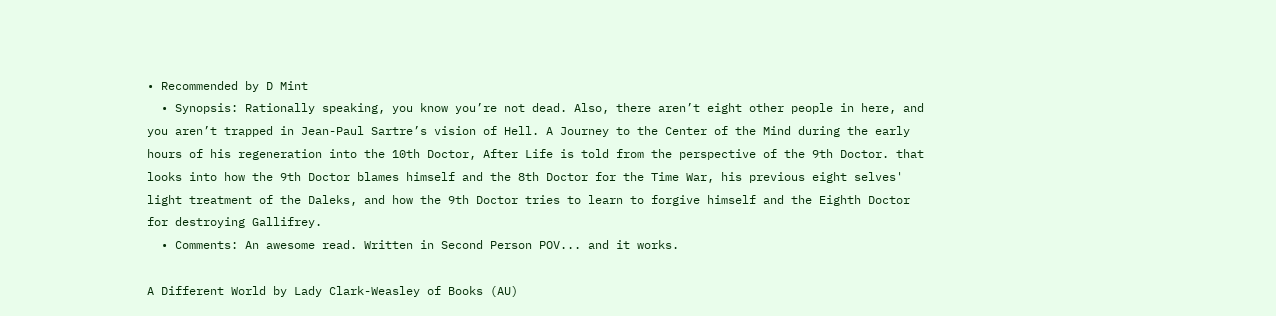• Recommended by D Mint
  • Synopsis: Rationally speaking, you know you’re not dead. Also, there aren’t eight other people in here, and you aren’t trapped in Jean-Paul Sartre’s vision of Hell. A Journey to the Center of the Mind during the early hours of his regeneration into the 10th Doctor, After Life is told from the perspective of the 9th Doctor. that looks into how the 9th Doctor blames himself and the 8th Doctor for the Time War, his previous eight selves' light treatment of the Daleks, and how the 9th Doctor tries to learn to forgive himself and the Eighth Doctor for destroying Gallifrey.
  • Comments: An awesome read. Written in Second Person POV... and it works.

A Different World by Lady Clark-Weasley of Books (AU)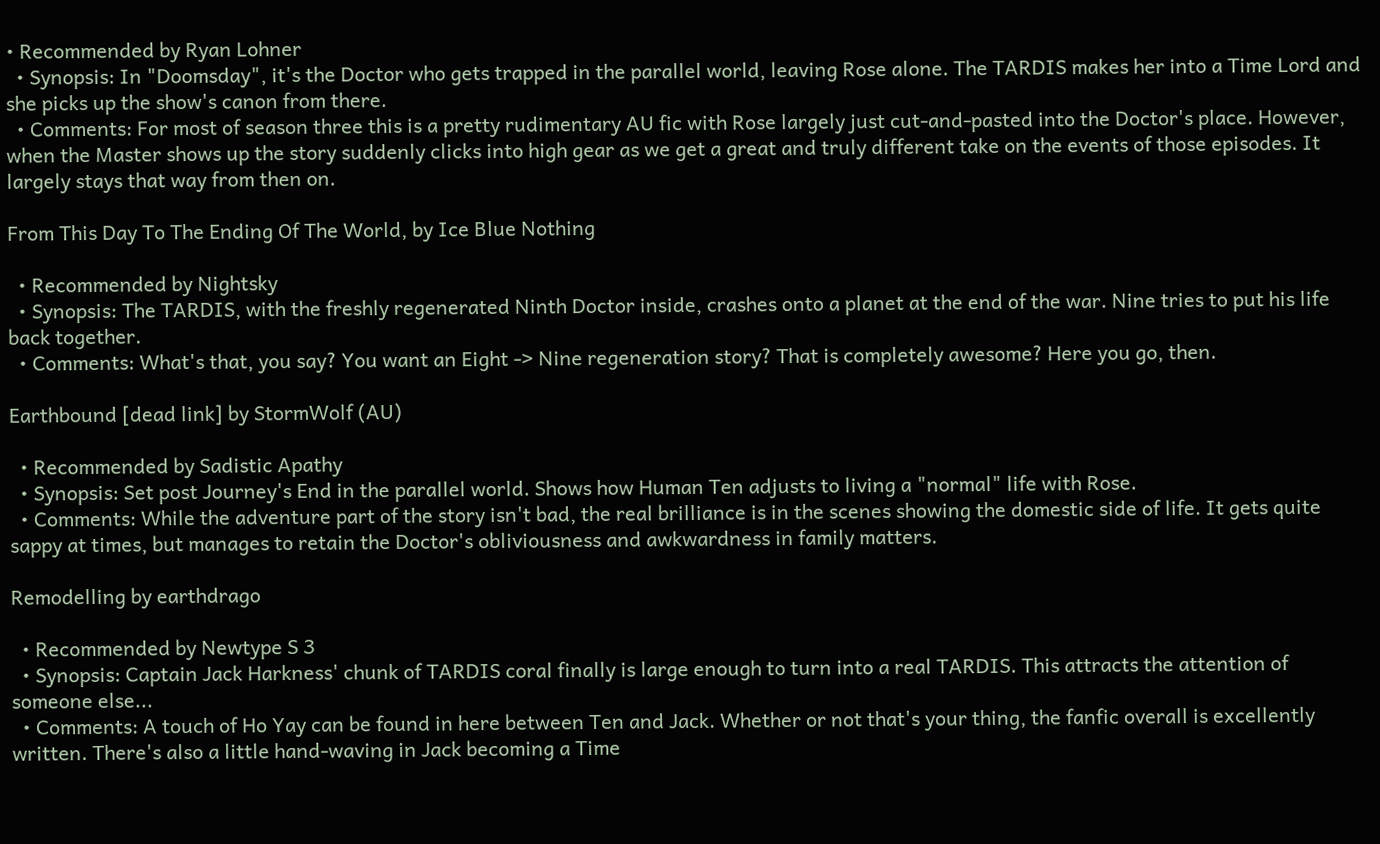• Recommended by Ryan Lohner
  • Synopsis: In "Doomsday", it's the Doctor who gets trapped in the parallel world, leaving Rose alone. The TARDIS makes her into a Time Lord and she picks up the show's canon from there.
  • Comments: For most of season three this is a pretty rudimentary AU fic with Rose largely just cut-and-pasted into the Doctor's place. However, when the Master shows up the story suddenly clicks into high gear as we get a great and truly different take on the events of those episodes. It largely stays that way from then on.

From This Day To The Ending Of The World, by Ice Blue Nothing

  • Recommended by Nightsky
  • Synopsis: The TARDIS, with the freshly regenerated Ninth Doctor inside, crashes onto a planet at the end of the war. Nine tries to put his life back together.
  • Comments: What's that, you say? You want an Eight -> Nine regeneration story? That is completely awesome? Here you go, then.

Earthbound [dead link] by StormWolf (AU)

  • Recommended by Sadistic Apathy
  • Synopsis: Set post Journey's End in the parallel world. Shows how Human Ten adjusts to living a "normal" life with Rose.
  • Comments: While the adventure part of the story isn't bad, the real brilliance is in the scenes showing the domestic side of life. It gets quite sappy at times, but manages to retain the Doctor's obliviousness and awkwardness in family matters.

Remodelling by earthdrago

  • Recommended by Newtype S 3
  • Synopsis: Captain Jack Harkness' chunk of TARDIS coral finally is large enough to turn into a real TARDIS. This attracts the attention of someone else...
  • Comments: A touch of Ho Yay can be found in here between Ten and Jack. Whether or not that's your thing, the fanfic overall is excellently written. There's also a little hand-waving in Jack becoming a Time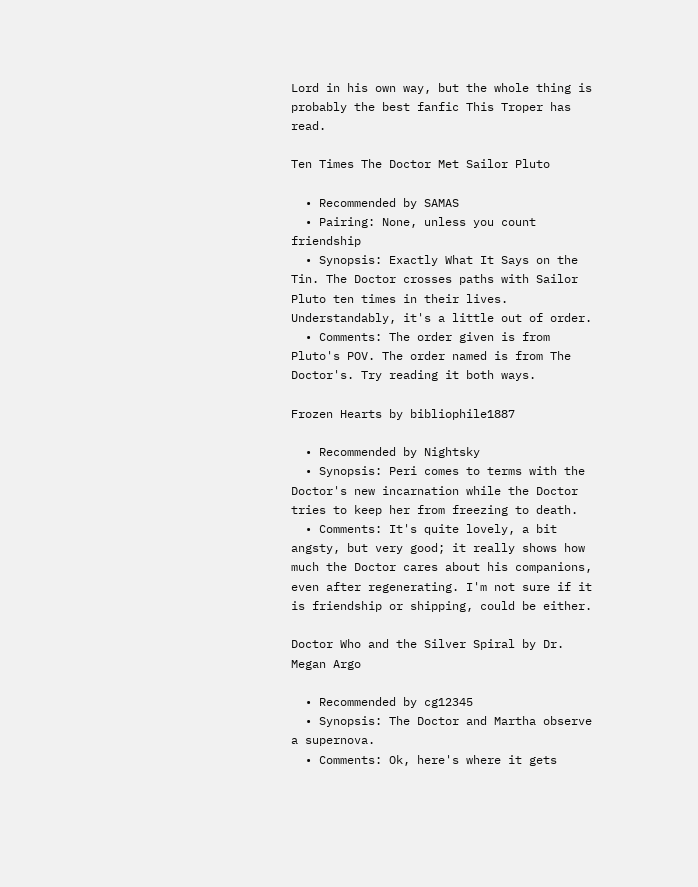Lord in his own way, but the whole thing is probably the best fanfic This Troper has read.

Ten Times The Doctor Met Sailor Pluto

  • Recommended by SAMAS
  • Pairing: None, unless you count friendship
  • Synopsis: Exactly What It Says on the Tin. The Doctor crosses paths with Sailor Pluto ten times in their lives. Understandably, it's a little out of order.
  • Comments: The order given is from Pluto's POV. The order named is from The Doctor's. Try reading it both ways.

Frozen Hearts by bibliophile1887

  • Recommended by Nightsky
  • Synopsis: Peri comes to terms with the Doctor's new incarnation while the Doctor tries to keep her from freezing to death.
  • Comments: It's quite lovely, a bit angsty, but very good; it really shows how much the Doctor cares about his companions, even after regenerating. I'm not sure if it is friendship or shipping, could be either.

Doctor Who and the Silver Spiral by Dr. Megan Argo

  • Recommended by cg12345
  • Synopsis: The Doctor and Martha observe a supernova.
  • Comments: Ok, here's where it gets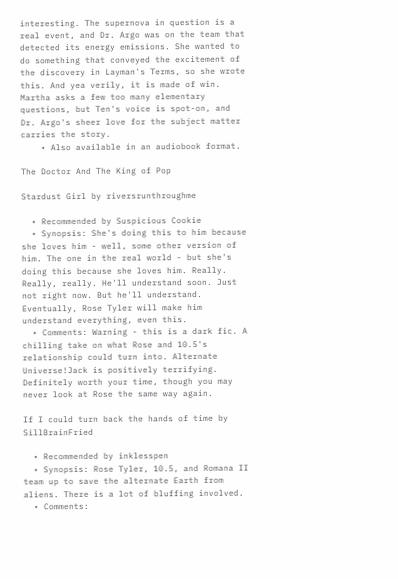interesting. The supernova in question is a real event, and Dr. Argo was on the team that detected its energy emissions. She wanted to do something that conveyed the excitement of the discovery in Layman's Terms, so she wrote this. And yea verily, it is made of win. Martha asks a few too many elementary questions, but Ten's voice is spot-on, and Dr. Argo's sheer love for the subject matter carries the story.
    • Also available in an audiobook format.

The Doctor And The King of Pop

Stardust Girl by riversrunthroughme

  • Recommended by Suspicious Cookie
  • Synopsis: She's doing this to him because she loves him - well, some other version of him. The one in the real world - but she's doing this because she loves him. Really. Really, really. He'll understand soon. Just not right now. But he'll understand. Eventually, Rose Tyler will make him understand everything, even this.
  • Comments: Warning - this is a dark fic. A chilling take on what Rose and 10.5's relationship could turn into. Alternate Universe!Jack is positively terrifying. Definitely worth your time, though you may never look at Rose the same way again.

If I could turn back the hands of time by SillBrainFried

  • Recommended by inklesspen
  • Synopsis: Rose Tyler, 10.5, and Romana II team up to save the alternate Earth from aliens. There is a lot of bluffing involved.
  • Comments: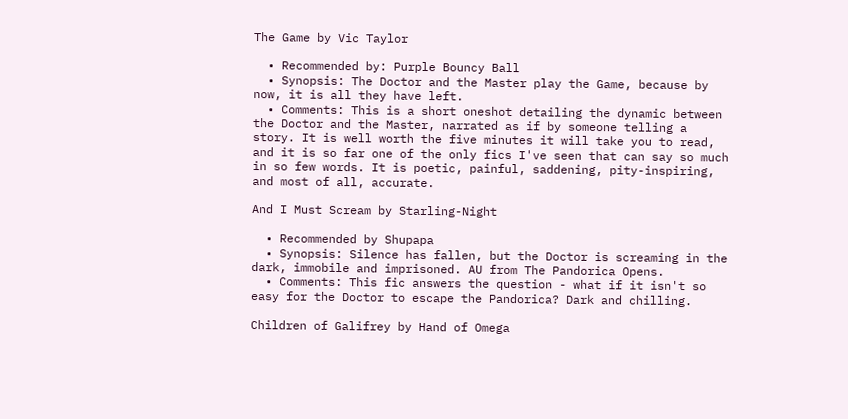The Game by Vic Taylor

  • Recommended by: Purple Bouncy Ball
  • Synopsis: The Doctor and the Master play the Game, because by now, it is all they have left.
  • Comments: This is a short oneshot detailing the dynamic between the Doctor and the Master, narrated as if by someone telling a story. It is well worth the five minutes it will take you to read, and it is so far one of the only fics I've seen that can say so much in so few words. It is poetic, painful, saddening, pity-inspiring, and most of all, accurate.

And I Must Scream by Starling-Night

  • Recommended by Shupapa
  • Synopsis: Silence has fallen, but the Doctor is screaming in the dark, immobile and imprisoned. AU from The Pandorica Opens.
  • Comments: This fic answers the question - what if it isn't so easy for the Doctor to escape the Pandorica? Dark and chilling.

Children of Galifrey by Hand of Omega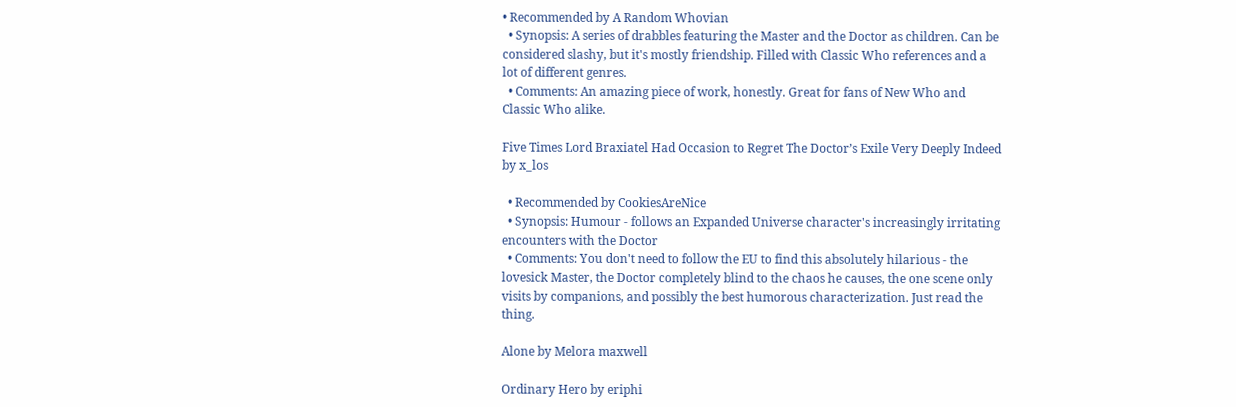• Recommended by A Random Whovian
  • Synopsis: A series of drabbles featuring the Master and the Doctor as children. Can be considered slashy, but it's mostly friendship. Filled with Classic Who references and a lot of different genres.
  • Comments: An amazing piece of work, honestly. Great for fans of New Who and Classic Who alike.

Five Times Lord Braxiatel Had Occasion to Regret The Doctor’s Exile Very Deeply Indeed by x_los

  • Recommended by CookiesAreNice
  • Synopsis: Humour - follows an Expanded Universe character's increasingly irritating encounters with the Doctor
  • Comments: You don't need to follow the EU to find this absolutely hilarious - the lovesick Master, the Doctor completely blind to the chaos he causes, the one scene only visits by companions, and possibly the best humorous characterization. Just read the thing.

Alone by Melora maxwell

Ordinary Hero by eriphi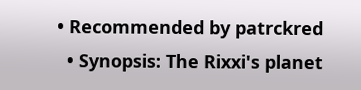• Recommended by patrckred
  • Synopsis: The Rixxi's planet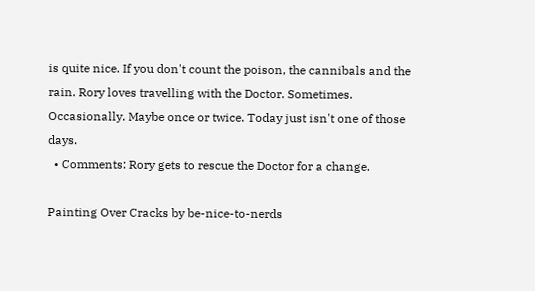is quite nice. If you don't count the poison, the cannibals and the rain. Rory loves travelling with the Doctor. Sometimes. Occasionally. Maybe once or twice. Today just isn't one of those days.
  • Comments: Rory gets to rescue the Doctor for a change.

Painting Over Cracks by be-nice-to-nerds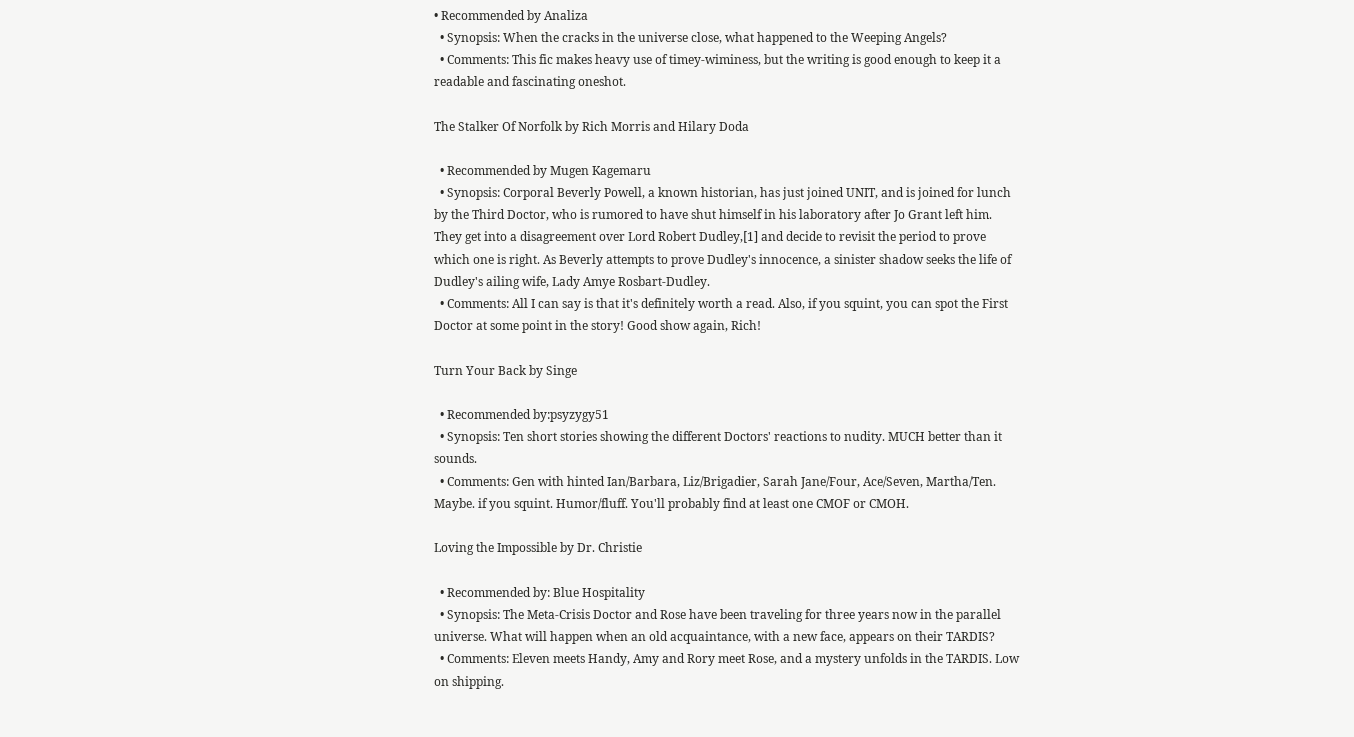• Recommended by Analiza
  • Synopsis: When the cracks in the universe close, what happened to the Weeping Angels?
  • Comments: This fic makes heavy use of timey-wiminess, but the writing is good enough to keep it a readable and fascinating oneshot.

The Stalker Of Norfolk by Rich Morris and Hilary Doda

  • Recommended by Mugen Kagemaru
  • Synopsis: Corporal Beverly Powell, a known historian, has just joined UNIT, and is joined for lunch by the Third Doctor, who is rumored to have shut himself in his laboratory after Jo Grant left him. They get into a disagreement over Lord Robert Dudley,[1] and decide to revisit the period to prove which one is right. As Beverly attempts to prove Dudley's innocence, a sinister shadow seeks the life of Dudley's ailing wife, Lady Amye Rosbart-Dudley.
  • Comments: All I can say is that it's definitely worth a read. Also, if you squint, you can spot the First Doctor at some point in the story! Good show again, Rich!

Turn Your Back by Singe

  • Recommended by:psyzygy51
  • Synopsis: Ten short stories showing the different Doctors' reactions to nudity. MUCH better than it sounds.
  • Comments: Gen with hinted Ian/Barbara, Liz/Brigadier, Sarah Jane/Four, Ace/Seven, Martha/Ten. Maybe. if you squint. Humor/fluff. You'll probably find at least one CMOF or CMOH.

Loving the Impossible by Dr. Christie

  • Recommended by: Blue Hospitality
  • Synopsis: The Meta-Crisis Doctor and Rose have been traveling for three years now in the parallel universe. What will happen when an old acquaintance, with a new face, appears on their TARDIS?
  • Comments: Eleven meets Handy, Amy and Rory meet Rose, and a mystery unfolds in the TARDIS. Low on shipping.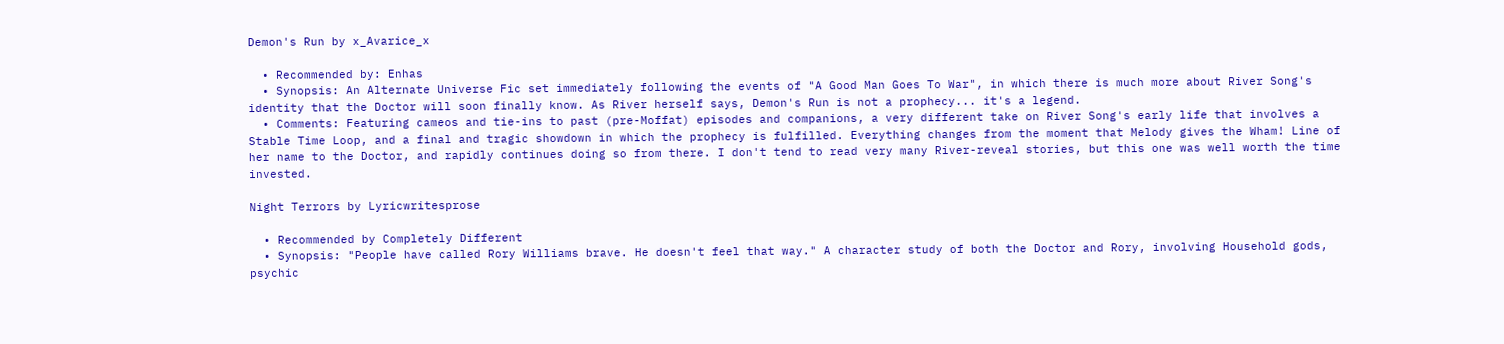Demon's Run by x_Avarice_x

  • Recommended by: Enhas
  • Synopsis: An Alternate Universe Fic set immediately following the events of "A Good Man Goes To War", in which there is much more about River Song's identity that the Doctor will soon finally know. As River herself says, Demon's Run is not a prophecy... it's a legend.
  • Comments: Featuring cameos and tie-ins to past (pre-Moffat) episodes and companions, a very different take on River Song's early life that involves a Stable Time Loop, and a final and tragic showdown in which the prophecy is fulfilled. Everything changes from the moment that Melody gives the Wham! Line of her name to the Doctor, and rapidly continues doing so from there. I don't tend to read very many River-reveal stories, but this one was well worth the time invested.

Night Terrors by Lyricwritesprose

  • Recommended by Completely Different
  • Synopsis: "People have called Rory Williams brave. He doesn't feel that way." A character study of both the Doctor and Rory, involving Household gods, psychic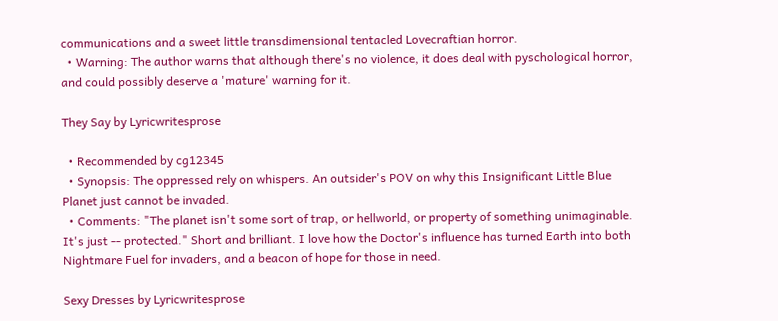communications and a sweet little transdimensional tentacled Lovecraftian horror.
  • Warning: The author warns that although there's no violence, it does deal with pyschological horror, and could possibly deserve a 'mature' warning for it.

They Say by Lyricwritesprose

  • Recommended by cg12345
  • Synopsis: The oppressed rely on whispers. An outsider's POV on why this Insignificant Little Blue Planet just cannot be invaded.
  • Comments: "The planet isn't some sort of trap, or hellworld, or property of something unimaginable. It's just -- protected." Short and brilliant. I love how the Doctor's influence has turned Earth into both Nightmare Fuel for invaders, and a beacon of hope for those in need.

Sexy Dresses by Lyricwritesprose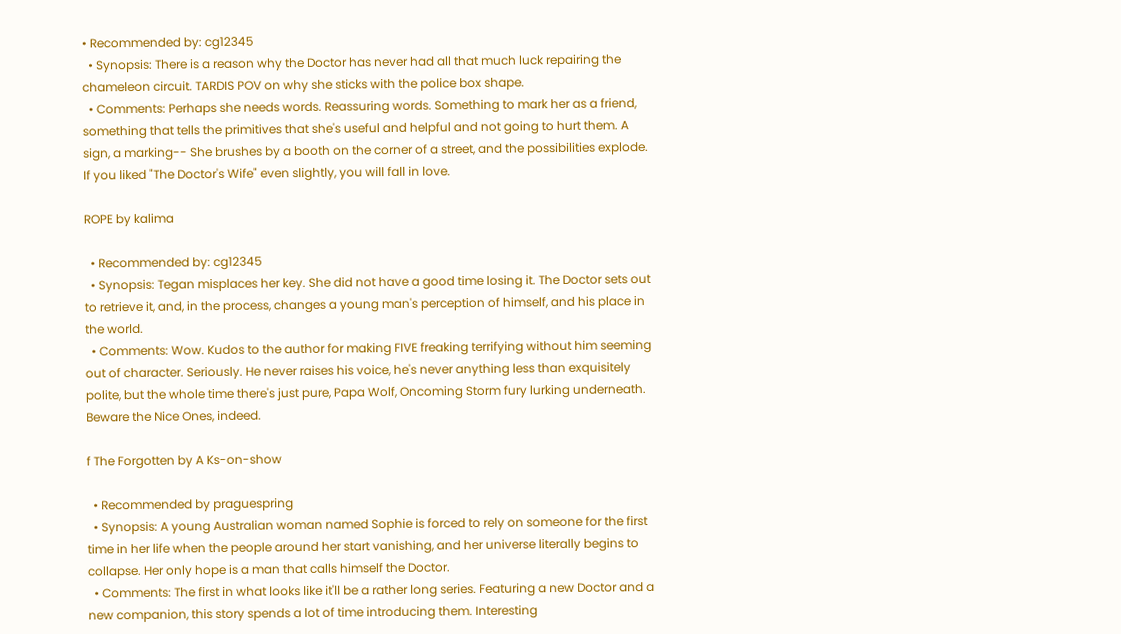• Recommended by: cg12345
  • Synopsis: There is a reason why the Doctor has never had all that much luck repairing the chameleon circuit. TARDIS POV on why she sticks with the police box shape.
  • Comments: Perhaps she needs words. Reassuring words. Something to mark her as a friend, something that tells the primitives that she's useful and helpful and not going to hurt them. A sign, a marking-- She brushes by a booth on the corner of a street, and the possibilities explode. If you liked "The Doctor's Wife" even slightly, you will fall in love.

ROPE by kalima

  • Recommended by: cg12345
  • Synopsis: Tegan misplaces her key. She did not have a good time losing it. The Doctor sets out to retrieve it, and, in the process, changes a young man's perception of himself, and his place in the world.
  • Comments: Wow. Kudos to the author for making FIVE freaking terrifying without him seeming out of character. Seriously. He never raises his voice, he's never anything less than exquisitely polite, but the whole time there's just pure, Papa Wolf, Oncoming Storm fury lurking underneath. Beware the Nice Ones, indeed.

f The Forgotten by A Ks-on-show

  • Recommended by praguespring
  • Synopsis: A young Australian woman named Sophie is forced to rely on someone for the first time in her life when the people around her start vanishing, and her universe literally begins to collapse. Her only hope is a man that calls himself the Doctor.
  • Comments: The first in what looks like it'll be a rather long series. Featuring a new Doctor and a new companion, this story spends a lot of time introducing them. Interesting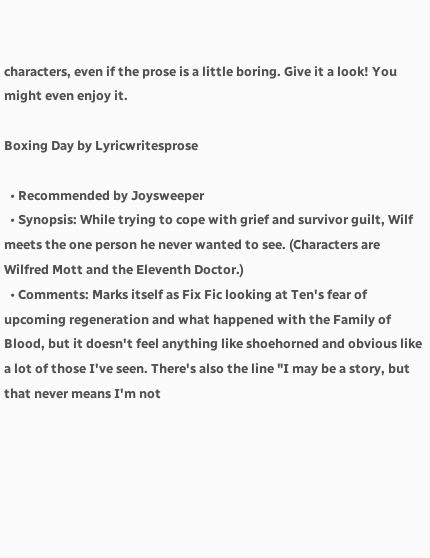characters, even if the prose is a little boring. Give it a look! You might even enjoy it.

Boxing Day by Lyricwritesprose

  • Recommended by Joysweeper
  • Synopsis: While trying to cope with grief and survivor guilt, Wilf meets the one person he never wanted to see. (Characters are Wilfred Mott and the Eleventh Doctor.)
  • Comments: Marks itself as Fix Fic looking at Ten's fear of upcoming regeneration and what happened with the Family of Blood, but it doesn't feel anything like shoehorned and obvious like a lot of those I've seen. There's also the line "I may be a story, but that never means I'm not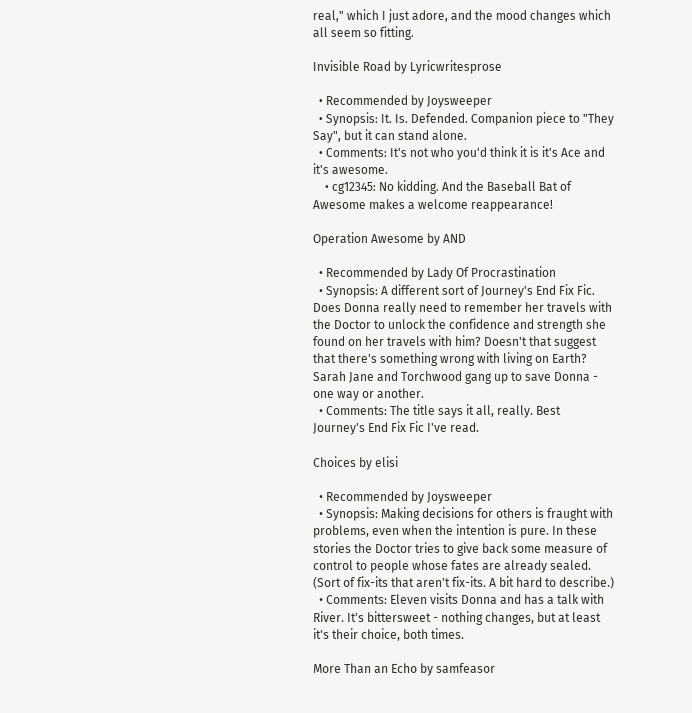real," which I just adore, and the mood changes which all seem so fitting.

Invisible Road by Lyricwritesprose

  • Recommended by Joysweeper
  • Synopsis: It. Is. Defended. Companion piece to "They Say", but it can stand alone.
  • Comments: It's not who you'd think it is it's Ace and it's awesome.
    • cg12345: No kidding. And the Baseball Bat of Awesome makes a welcome reappearance!

Operation Awesome by AND

  • Recommended by Lady Of Procrastination
  • Synopsis: A different sort of Journey's End Fix Fic. Does Donna really need to remember her travels with the Doctor to unlock the confidence and strength she found on her travels with him? Doesn't that suggest that there's something wrong with living on Earth? Sarah Jane and Torchwood gang up to save Donna - one way or another.
  • Comments: The title says it all, really. Best Journey's End Fix Fic I've read.

Choices by elisi

  • Recommended by Joysweeper
  • Synopsis: Making decisions for others is fraught with problems, even when the intention is pure. In these stories the Doctor tries to give back some measure of control to people whose fates are already sealed. (Sort of fix-its that aren't fix-its. A bit hard to describe.)
  • Comments: Eleven visits Donna and has a talk with River. It's bittersweet - nothing changes, but at least it's their choice, both times.

More Than an Echo by samfeasor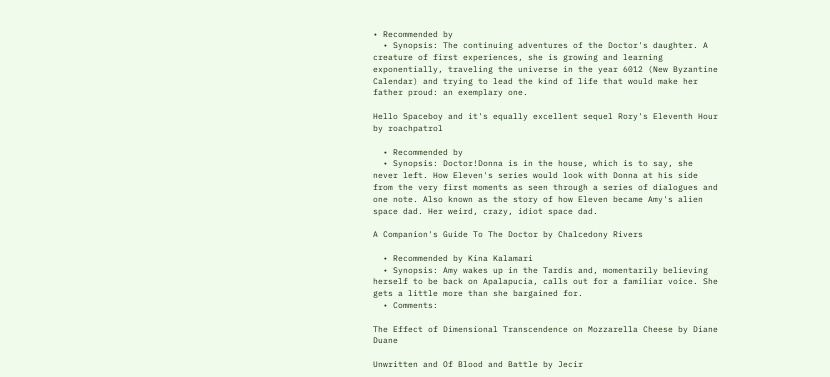• Recommended by
  • Synopsis: The continuing adventures of the Doctor's daughter. A creature of first experiences, she is growing and learning exponentially, traveling the universe in the year 6012 (New Byzantine Calendar) and trying to lead the kind of life that would make her father proud: an exemplary one.

Hello Spaceboy and it's equally excellent sequel Rory's Eleventh Hour by roachpatrol

  • Recommended by
  • Synopsis: Doctor!Donna is in the house, which is to say, she never left. How Eleven's series would look with Donna at his side from the very first moments as seen through a series of dialogues and one note. Also known as the story of how Eleven became Amy's alien space dad. Her weird, crazy, idiot space dad.

A Companion's Guide To The Doctor by Chalcedony Rivers

  • Recommended by Kina Kalamari
  • Synopsis: Amy wakes up in the Tardis and, momentarily believing herself to be back on Apalapucia, calls out for a familiar voice. She gets a little more than she bargained for.
  • Comments:

The Effect of Dimensional Transcendence on Mozzarella Cheese by Diane Duane

Unwritten and Of Blood and Battle by Jecir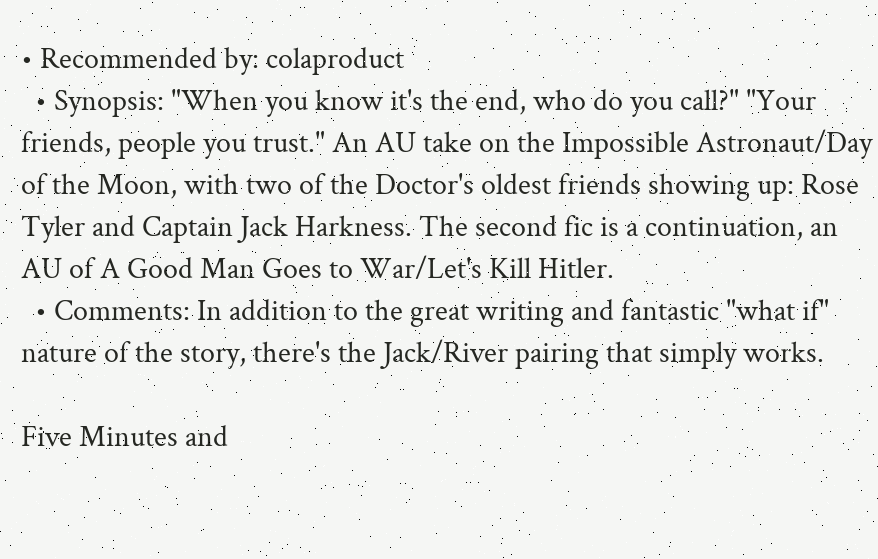• Recommended by: colaproduct
  • Synopsis: "When you know it's the end, who do you call?" "Your friends, people you trust." An AU take on the Impossible Astronaut/Day of the Moon, with two of the Doctor's oldest friends showing up: Rose Tyler and Captain Jack Harkness. The second fic is a continuation, an AU of A Good Man Goes to War/Let's Kill Hitler.
  • Comments: In addition to the great writing and fantastic "what if" nature of the story, there's the Jack/River pairing that simply works.

Five Minutes and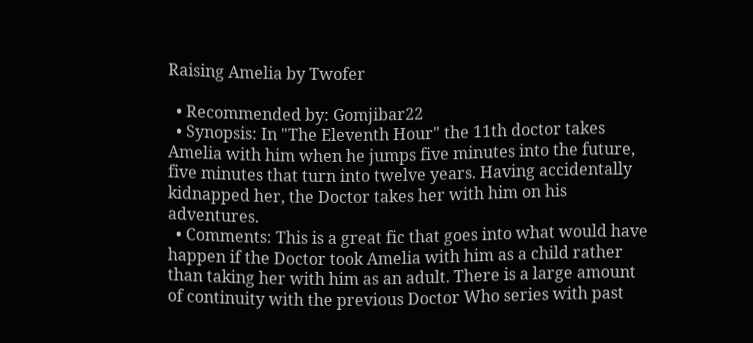Raising Amelia by Twofer

  • Recommended by: Gomjibar22
  • Synopsis: In "The Eleventh Hour" the 11th doctor takes Amelia with him when he jumps five minutes into the future, five minutes that turn into twelve years. Having accidentally kidnapped her, the Doctor takes her with him on his adventures.
  • Comments: This is a great fic that goes into what would have happen if the Doctor took Amelia with him as a child rather than taking her with him as an adult. There is a large amount of continuity with the previous Doctor Who series with past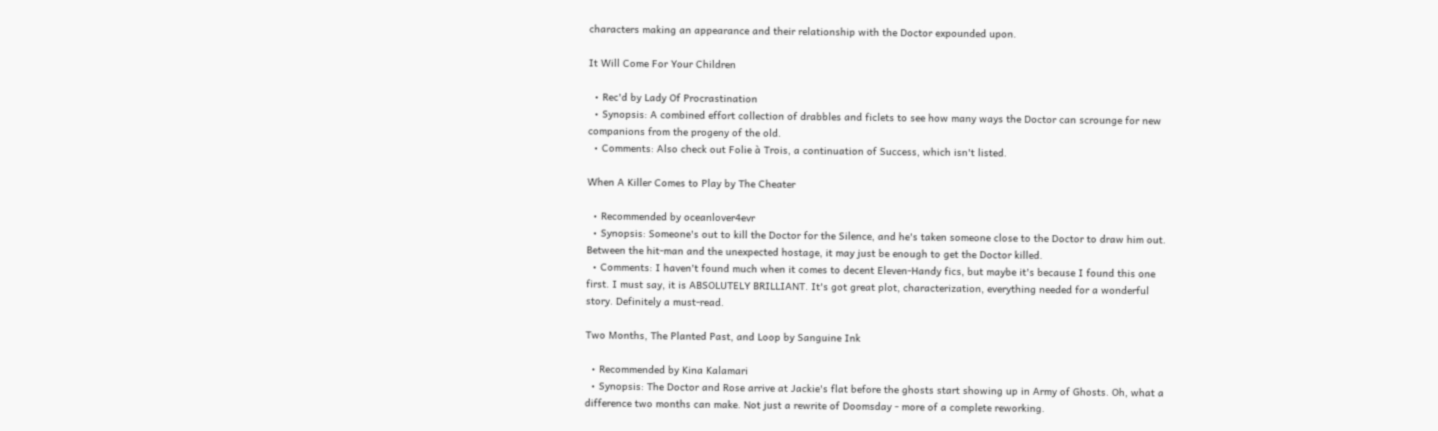characters making an appearance and their relationship with the Doctor expounded upon.

It Will Come For Your Children

  • Rec'd by Lady Of Procrastination
  • Synopsis: A combined effort collection of drabbles and ficlets to see how many ways the Doctor can scrounge for new companions from the progeny of the old.
  • Comments: Also check out Folie à Trois, a continuation of Success, which isn't listed.

When A Killer Comes to Play by The Cheater

  • Recommended by oceanlover4evr
  • Synopsis: Someone's out to kill the Doctor for the Silence, and he's taken someone close to the Doctor to draw him out. Between the hit-man and the unexpected hostage, it may just be enough to get the Doctor killed.
  • Comments: I haven't found much when it comes to decent Eleven-Handy fics, but maybe it's because I found this one first. I must say, it is ABSOLUTELY BRILLIANT. It's got great plot, characterization, everything needed for a wonderful story. Definitely a must-read.

Two Months, The Planted Past, and Loop by Sanguine Ink

  • Recommended by Kina Kalamari
  • Synopsis: The Doctor and Rose arrive at Jackie's flat before the ghosts start showing up in Army of Ghosts. Oh, what a difference two months can make. Not just a rewrite of Doomsday - more of a complete reworking.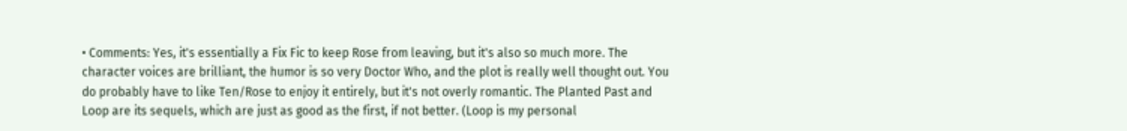• Comments: Yes, it's essentially a Fix Fic to keep Rose from leaving, but it's also so much more. The character voices are brilliant, the humor is so very Doctor Who, and the plot is really well thought out. You do probably have to like Ten/Rose to enjoy it entirely, but it's not overly romantic. The Planted Past and Loop are its sequels, which are just as good as the first, if not better. (Loop is my personal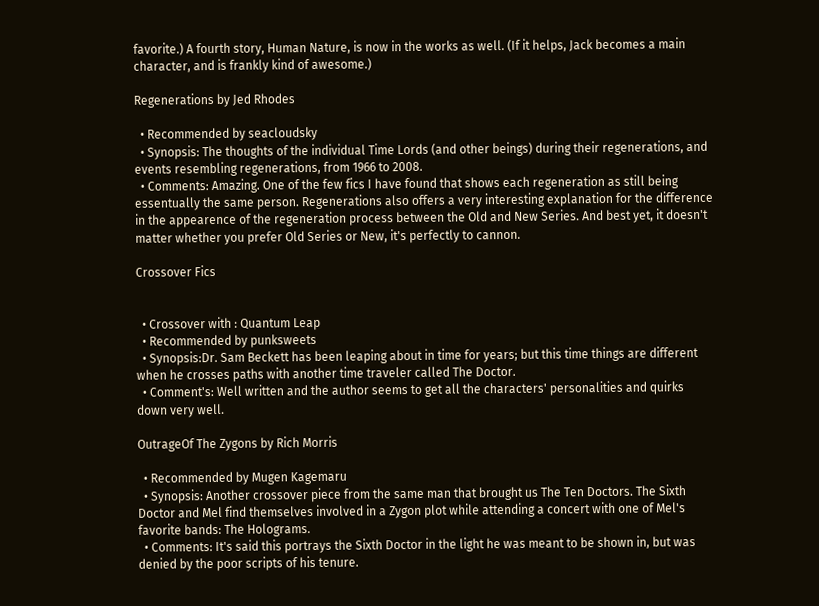favorite.) A fourth story, Human Nature, is now in the works as well. (If it helps, Jack becomes a main character, and is frankly kind of awesome.)

Regenerations by Jed Rhodes

  • Recommended by seacloudsky
  • Synopsis: The thoughts of the individual Time Lords (and other beings) during their regenerations, and events resembling regenerations, from 1966 to 2008.
  • Comments: Amazing. One of the few fics I have found that shows each regeneration as still being essentually the same person. Regenerations also offers a very interesting explanation for the difference in the appearence of the regeneration process between the Old and New Series. And best yet, it doesn't matter whether you prefer Old Series or New, it's perfectly to cannon.

Crossover Fics


  • Crossover with : Quantum Leap
  • Recommended by punksweets
  • Synopsis:Dr. Sam Beckett has been leaping about in time for years; but this time things are different when he crosses paths with another time traveler called The Doctor.
  • Comment's: Well written and the author seems to get all the characters' personalities and quirks down very well.

OutrageOf The Zygons by Rich Morris

  • Recommended by Mugen Kagemaru
  • Synopsis: Another crossover piece from the same man that brought us The Ten Doctors. The Sixth Doctor and Mel find themselves involved in a Zygon plot while attending a concert with one of Mel's favorite bands: The Holograms.
  • Comments: It's said this portrays the Sixth Doctor in the light he was meant to be shown in, but was denied by the poor scripts of his tenure.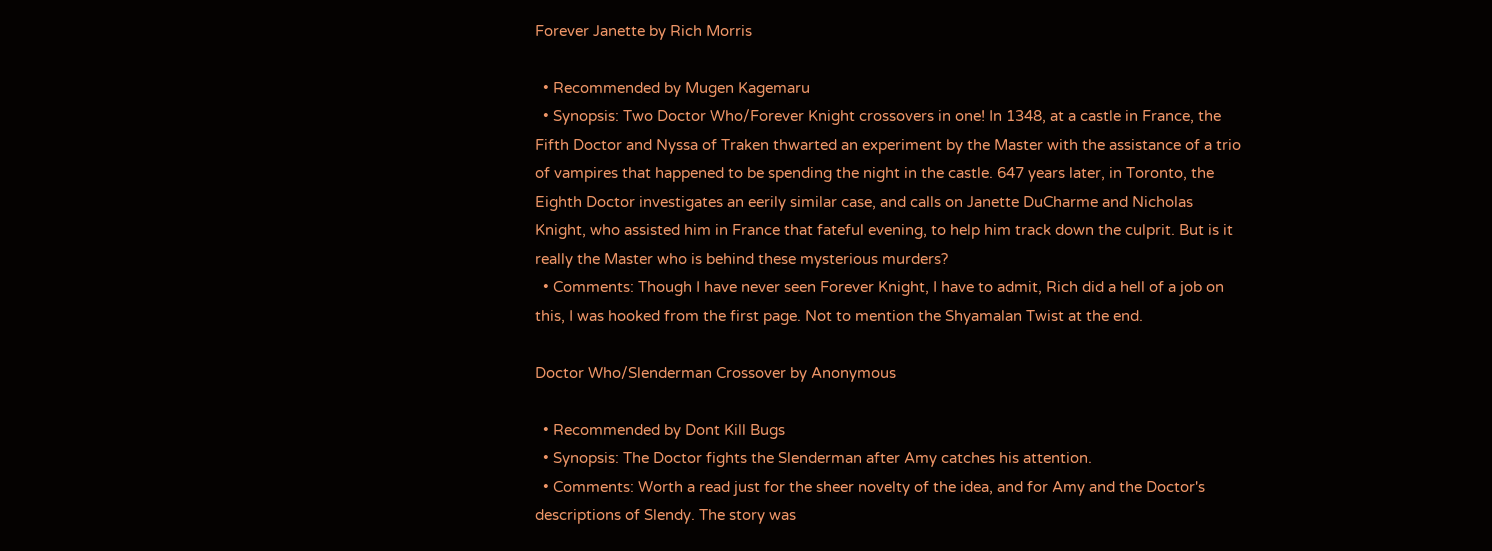Forever Janette by Rich Morris

  • Recommended by Mugen Kagemaru
  • Synopsis: Two Doctor Who/Forever Knight crossovers in one! In 1348, at a castle in France, the Fifth Doctor and Nyssa of Traken thwarted an experiment by the Master with the assistance of a trio of vampires that happened to be spending the night in the castle. 647 years later, in Toronto, the Eighth Doctor investigates an eerily similar case, and calls on Janette DuCharme and Nicholas Knight, who assisted him in France that fateful evening, to help him track down the culprit. But is it really the Master who is behind these mysterious murders?
  • Comments: Though I have never seen Forever Knight, I have to admit, Rich did a hell of a job on this, I was hooked from the first page. Not to mention the Shyamalan Twist at the end.

Doctor Who/Slenderman Crossover by Anonymous

  • Recommended by Dont Kill Bugs
  • Synopsis: The Doctor fights the Slenderman after Amy catches his attention.
  • Comments: Worth a read just for the sheer novelty of the idea, and for Amy and the Doctor's descriptions of Slendy. The story was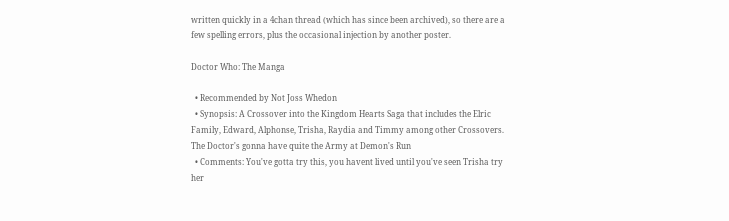written quickly in a 4chan thread (which has since been archived), so there are a few spelling errors, plus the occasional injection by another poster.

Doctor Who: The Manga

  • Recommended by Not Joss Whedon
  • Synopsis: A Crossover into the Kingdom Hearts Saga that includes the Elric Family, Edward, Alphonse, Trisha, Raydia and Timmy among other Crossovers. The Doctor's gonna have quite the Army at Demon's Run
  • Comments: You've gotta try this, you havent lived until you've seen Trisha try her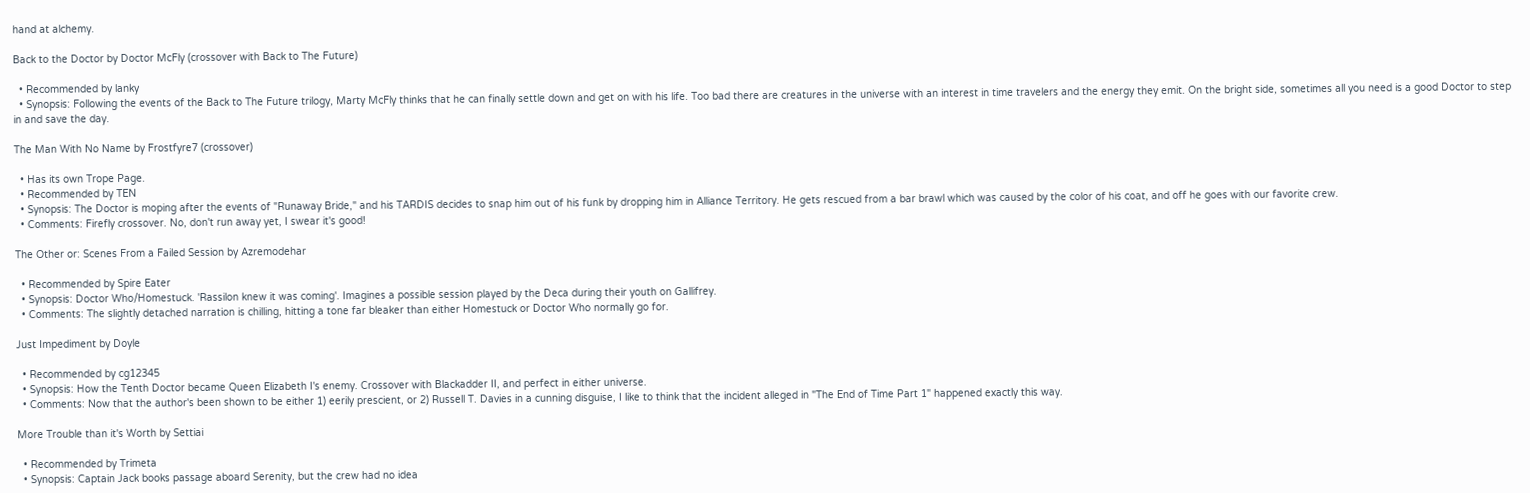hand at alchemy.

Back to the Doctor by Doctor McFly (crossover with Back to The Future)

  • Recommended by lanky
  • Synopsis: Following the events of the Back to The Future trilogy, Marty McFly thinks that he can finally settle down and get on with his life. Too bad there are creatures in the universe with an interest in time travelers and the energy they emit. On the bright side, sometimes all you need is a good Doctor to step in and save the day.

The Man With No Name by Frostfyre7 (crossover)

  • Has its own Trope Page.
  • Recommended by TEN
  • Synopsis: The Doctor is moping after the events of "Runaway Bride," and his TARDIS decides to snap him out of his funk by dropping him in Alliance Territory. He gets rescued from a bar brawl which was caused by the color of his coat, and off he goes with our favorite crew.
  • Comments: Firefly crossover. No, don't run away yet, I swear it's good!

The Other or: Scenes From a Failed Session by Azremodehar

  • Recommended by Spire Eater
  • Synopsis: Doctor Who/Homestuck. 'Rassilon knew it was coming'. Imagines a possible session played by the Deca during their youth on Gallifrey.
  • Comments: The slightly detached narration is chilling, hitting a tone far bleaker than either Homestuck or Doctor Who normally go for.

Just Impediment by Doyle

  • Recommended by cg12345
  • Synopsis: How the Tenth Doctor became Queen Elizabeth I's enemy. Crossover with Blackadder II, and perfect in either universe.
  • Comments: Now that the author's been shown to be either 1) eerily prescient, or 2) Russell T. Davies in a cunning disguise, I like to think that the incident alleged in "The End of Time Part 1" happened exactly this way.

More Trouble than it's Worth by Settiai

  • Recommended by Trimeta
  • Synopsis: Captain Jack books passage aboard Serenity, but the crew had no idea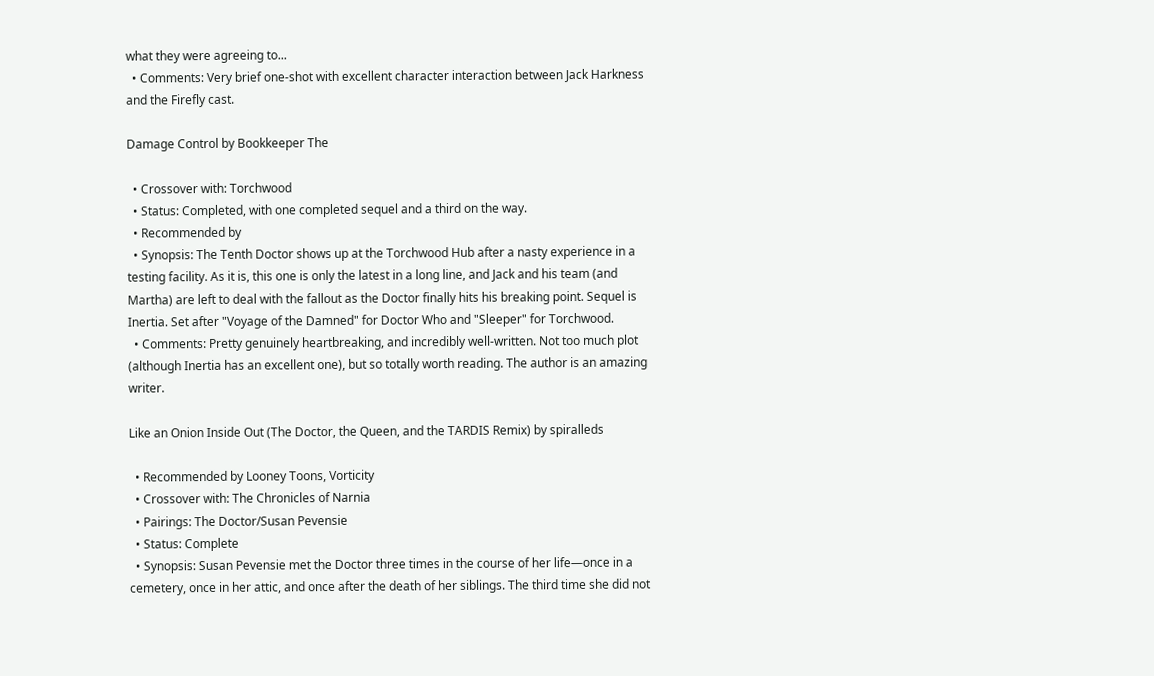what they were agreeing to...
  • Comments: Very brief one-shot with excellent character interaction between Jack Harkness and the Firefly cast.

Damage Control by Bookkeeper The

  • Crossover with: Torchwood
  • Status: Completed, with one completed sequel and a third on the way.
  • Recommended by
  • Synopsis: The Tenth Doctor shows up at the Torchwood Hub after a nasty experience in a testing facility. As it is, this one is only the latest in a long line, and Jack and his team (and Martha) are left to deal with the fallout as the Doctor finally hits his breaking point. Sequel is Inertia. Set after "Voyage of the Damned" for Doctor Who and "Sleeper" for Torchwood.
  • Comments: Pretty genuinely heartbreaking, and incredibly well-written. Not too much plot (although Inertia has an excellent one), but so totally worth reading. The author is an amazing writer.

Like an Onion Inside Out (The Doctor, the Queen, and the TARDIS Remix) by spiralleds

  • Recommended by Looney Toons, Vorticity
  • Crossover with: The Chronicles of Narnia
  • Pairings: The Doctor/Susan Pevensie
  • Status: Complete
  • Synopsis: Susan Pevensie met the Doctor three times in the course of her life—once in a cemetery, once in her attic, and once after the death of her siblings. The third time she did not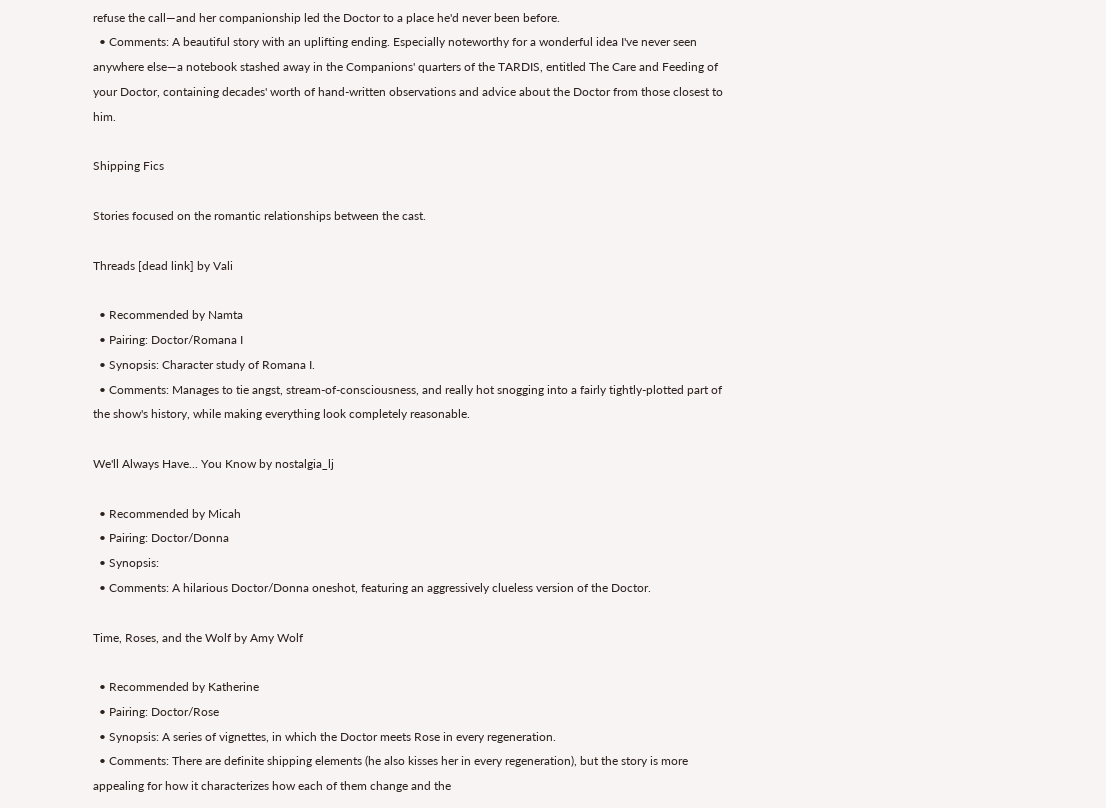refuse the call—and her companionship led the Doctor to a place he'd never been before.
  • Comments: A beautiful story with an uplifting ending. Especially noteworthy for a wonderful idea I've never seen anywhere else—a notebook stashed away in the Companions' quarters of the TARDIS, entitled The Care and Feeding of your Doctor, containing decades' worth of hand-written observations and advice about the Doctor from those closest to him.

Shipping Fics

Stories focused on the romantic relationships between the cast.

Threads [dead link] by Vali

  • Recommended by Namta
  • Pairing: Doctor/Romana I
  • Synopsis: Character study of Romana I.
  • Comments: Manages to tie angst, stream-of-consciousness, and really hot snogging into a fairly tightly-plotted part of the show's history, while making everything look completely reasonable.

We'll Always Have... You Know by nostalgia_lj

  • Recommended by Micah
  • Pairing: Doctor/Donna
  • Synopsis:
  • Comments: A hilarious Doctor/Donna oneshot, featuring an aggressively clueless version of the Doctor.

Time, Roses, and the Wolf by Amy Wolf

  • Recommended by Katherine
  • Pairing: Doctor/Rose
  • Synopsis: A series of vignettes, in which the Doctor meets Rose in every regeneration.
  • Comments: There are definite shipping elements (he also kisses her in every regeneration), but the story is more appealing for how it characterizes how each of them change and the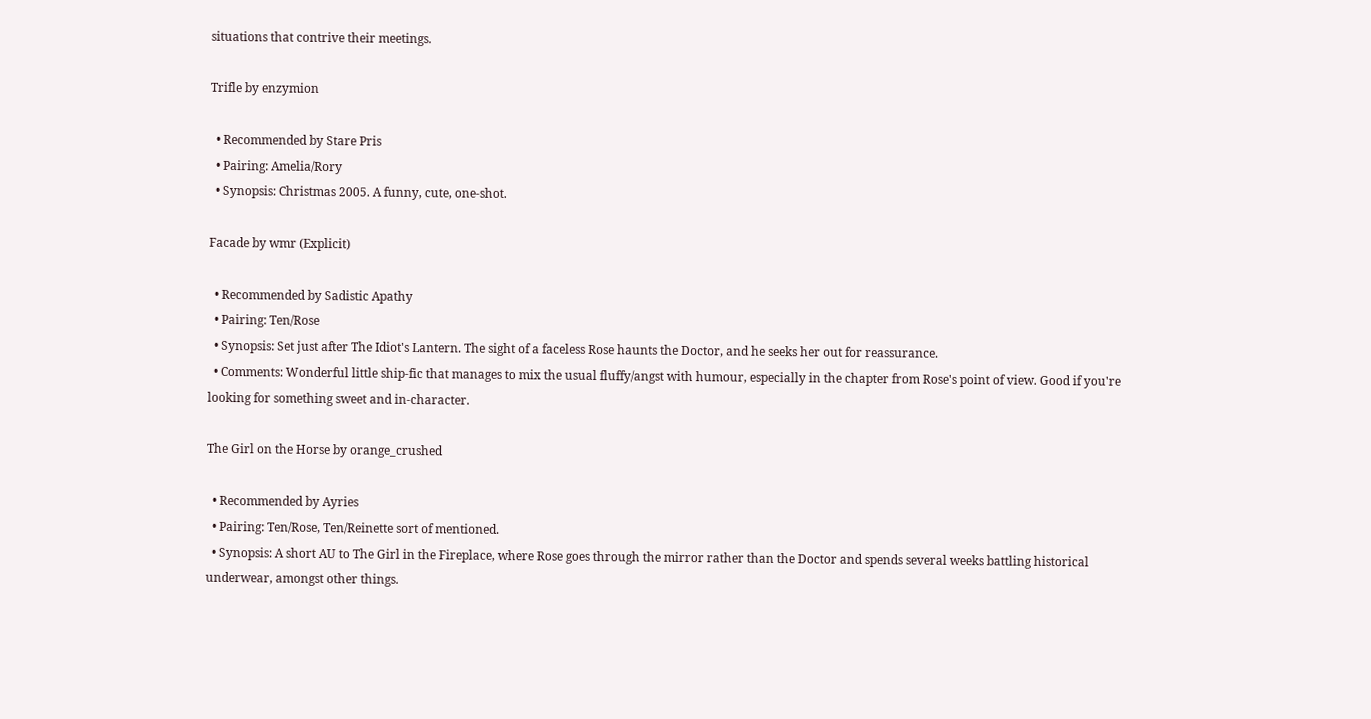situations that contrive their meetings.

Trifle by enzymion

  • Recommended by Stare Pris
  • Pairing: Amelia/Rory
  • Synopsis: Christmas 2005. A funny, cute, one-shot.

Facade by wmr (Explicit)

  • Recommended by Sadistic Apathy
  • Pairing: Ten/Rose
  • Synopsis: Set just after The Idiot's Lantern. The sight of a faceless Rose haunts the Doctor, and he seeks her out for reassurance.
  • Comments: Wonderful little ship-fic that manages to mix the usual fluffy/angst with humour, especially in the chapter from Rose's point of view. Good if you're looking for something sweet and in-character.

The Girl on the Horse by orange_crushed

  • Recommended by Ayries
  • Pairing: Ten/Rose, Ten/Reinette sort of mentioned.
  • Synopsis: A short AU to The Girl in the Fireplace, where Rose goes through the mirror rather than the Doctor and spends several weeks battling historical underwear, amongst other things.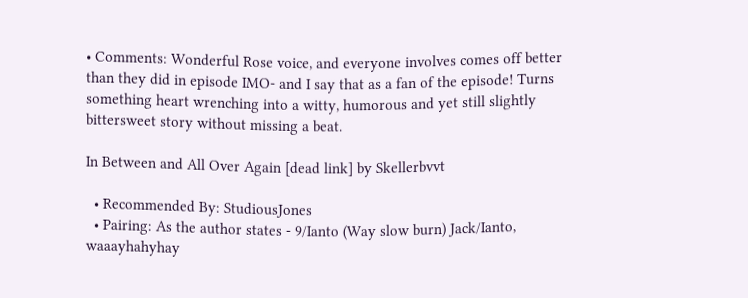• Comments: Wonderful Rose voice, and everyone involves comes off better than they did in episode IMO- and I say that as a fan of the episode! Turns something heart wrenching into a witty, humorous and yet still slightly bittersweet story without missing a beat.

In Between and All Over Again [dead link] by Skellerbvvt

  • Recommended By: StudiousJones
  • Pairing: As the author states - 9/Ianto (Way slow burn) Jack/Ianto, waaayhahyhay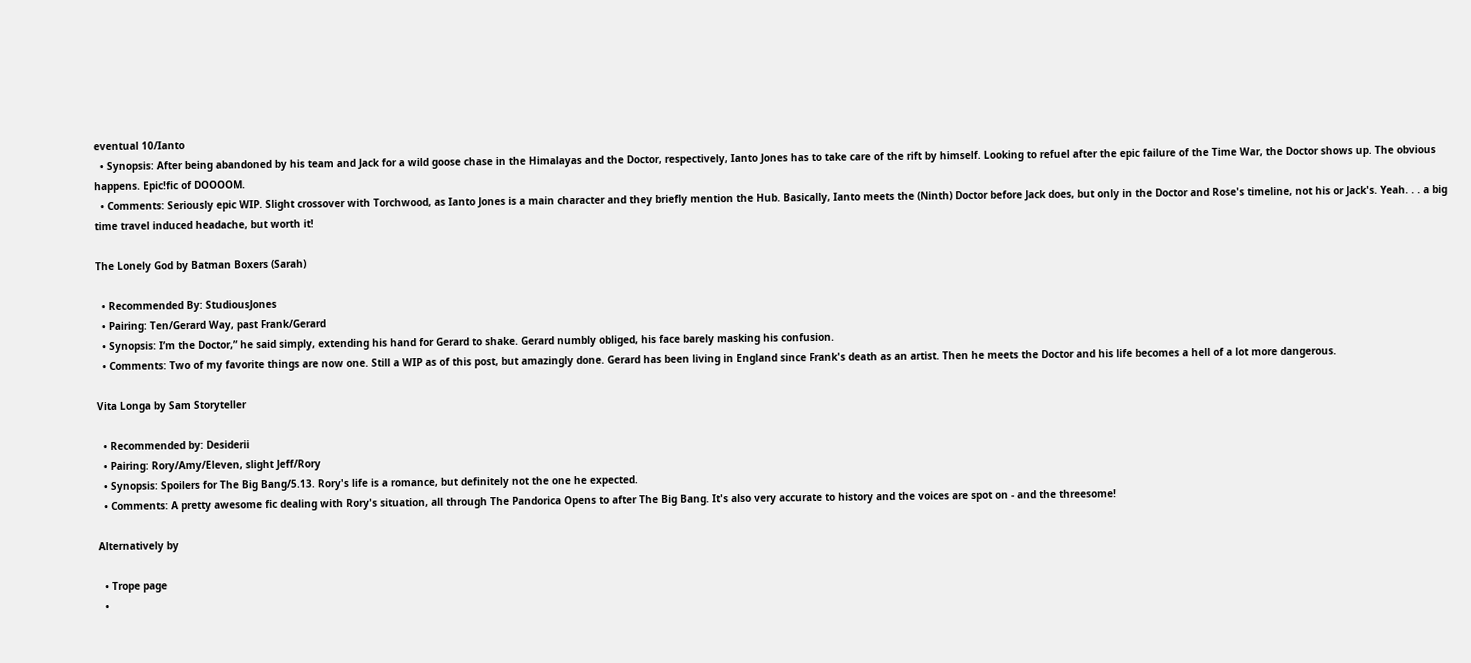eventual 10/Ianto
  • Synopsis: After being abandoned by his team and Jack for a wild goose chase in the Himalayas and the Doctor, respectively, Ianto Jones has to take care of the rift by himself. Looking to refuel after the epic failure of the Time War, the Doctor shows up. The obvious happens. Epic!fic of DOOOOM.
  • Comments: Seriously epic WIP. Slight crossover with Torchwood, as Ianto Jones is a main character and they briefly mention the Hub. Basically, Ianto meets the (Ninth) Doctor before Jack does, but only in the Doctor and Rose's timeline, not his or Jack's. Yeah. . . a big time travel induced headache, but worth it!

The Lonely God by Batman Boxers (Sarah)

  • Recommended By: StudiousJones
  • Pairing: Ten/Gerard Way, past Frank/Gerard
  • Synopsis: I’m the Doctor,” he said simply, extending his hand for Gerard to shake. Gerard numbly obliged, his face barely masking his confusion.
  • Comments: Two of my favorite things are now one. Still a WIP as of this post, but amazingly done. Gerard has been living in England since Frank's death as an artist. Then he meets the Doctor and his life becomes a hell of a lot more dangerous.

Vita Longa by Sam Storyteller

  • Recommended by: Desiderii
  • Pairing: Rory/Amy/Eleven, slight Jeff/Rory
  • Synopsis: Spoilers for The Big Bang/5.13. Rory's life is a romance, but definitely not the one he expected.
  • Comments: A pretty awesome fic dealing with Rory's situation, all through The Pandorica Opens to after The Big Bang. It's also very accurate to history and the voices are spot on - and the threesome!

Alternatively by

  • Trope page
  •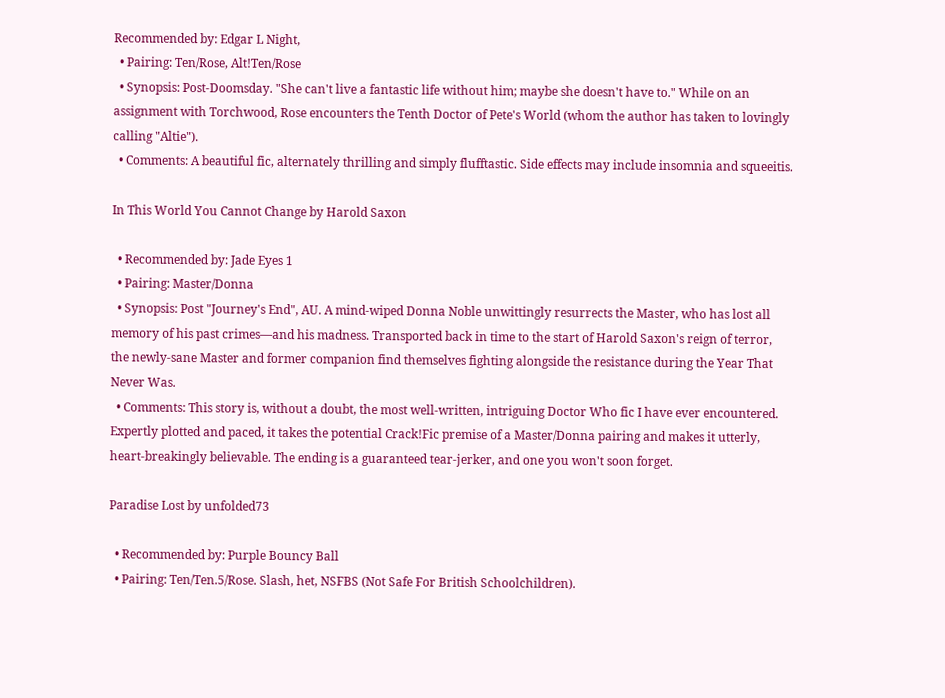Recommended by: Edgar L Night,
  • Pairing: Ten/Rose, Alt!Ten/Rose
  • Synopsis: Post-Doomsday. "She can't live a fantastic life without him; maybe she doesn't have to." While on an assignment with Torchwood, Rose encounters the Tenth Doctor of Pete's World (whom the author has taken to lovingly calling "Altie").
  • Comments: A beautiful fic, alternately thrilling and simply flufftastic. Side effects may include insomnia and squeeitis.

In This World You Cannot Change by Harold Saxon

  • Recommended by: Jade Eyes 1
  • Pairing: Master/Donna
  • Synopsis: Post "Journey's End", AU. A mind-wiped Donna Noble unwittingly resurrects the Master, who has lost all memory of his past crimes—and his madness. Transported back in time to the start of Harold Saxon's reign of terror, the newly-sane Master and former companion find themselves fighting alongside the resistance during the Year That Never Was.
  • Comments: This story is, without a doubt, the most well-written, intriguing Doctor Who fic I have ever encountered. Expertly plotted and paced, it takes the potential Crack!Fic premise of a Master/Donna pairing and makes it utterly, heart-breakingly believable. The ending is a guaranteed tear-jerker, and one you won't soon forget.

Paradise Lost by unfolded73

  • Recommended by: Purple Bouncy Ball
  • Pairing: Ten/Ten.5/Rose. Slash, het, NSFBS (Not Safe For British Schoolchildren).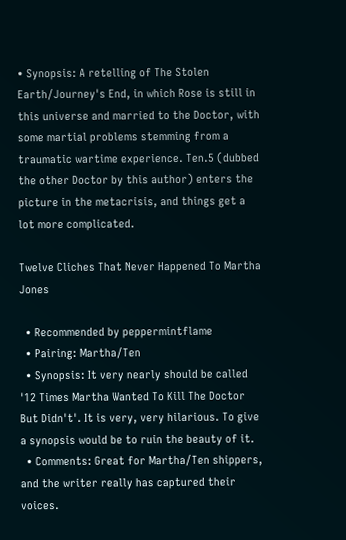• Synopsis: A retelling of The Stolen Earth/Journey's End, in which Rose is still in this universe and married to the Doctor, with some martial problems stemming from a traumatic wartime experience. Ten.5 (dubbed the other Doctor by this author) enters the picture in the metacrisis, and things get a lot more complicated.

Twelve Cliches That Never Happened To Martha Jones

  • Recommended by peppermintflame
  • Pairing: Martha/Ten
  • Synopsis: It very nearly should be called '12 Times Martha Wanted To Kill The Doctor But Didn't'. It is very, very hilarious. To give a synopsis would be to ruin the beauty of it.
  • Comments: Great for Martha/Ten shippers, and the writer really has captured their voices.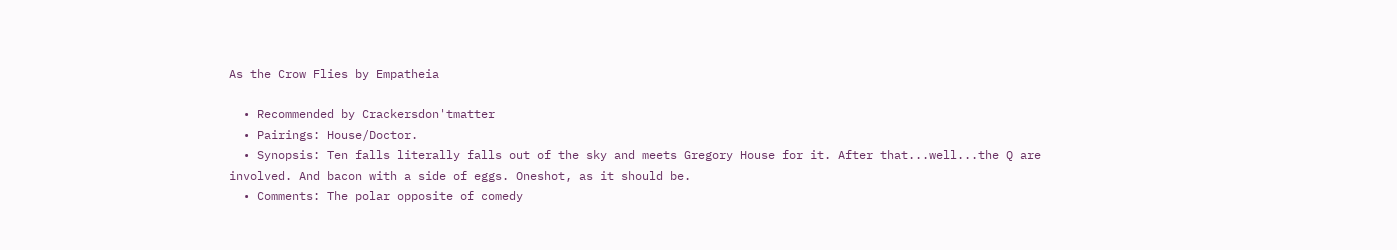As the Crow Flies by Empatheia

  • Recommended by Crackersdon'tmatter
  • Pairings: House/Doctor.
  • Synopsis: Ten falls literally falls out of the sky and meets Gregory House for it. After that...well...the Q are involved. And bacon with a side of eggs. Oneshot, as it should be.
  • Comments: The polar opposite of comedy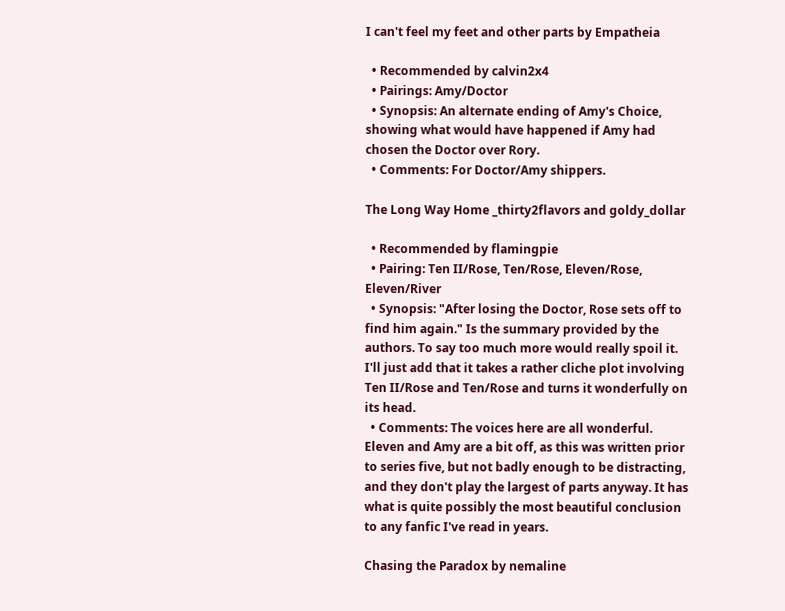I can't feel my feet and other parts by Empatheia

  • Recommended by calvin2x4
  • Pairings: Amy/Doctor
  • Synopsis: An alternate ending of Amy's Choice, showing what would have happened if Amy had chosen the Doctor over Rory.
  • Comments: For Doctor/Amy shippers.

The Long Way Home _thirty2flavors and goldy_dollar

  • Recommended by flamingpie
  • Pairing: Ten II/Rose, Ten/Rose, Eleven/Rose, Eleven/River
  • Synopsis: "After losing the Doctor, Rose sets off to find him again." Is the summary provided by the authors. To say too much more would really spoil it. I'll just add that it takes a rather cliche plot involving Ten II/Rose and Ten/Rose and turns it wonderfully on its head.
  • Comments: The voices here are all wonderful. Eleven and Amy are a bit off, as this was written prior to series five, but not badly enough to be distracting, and they don't play the largest of parts anyway. It has what is quite possibly the most beautiful conclusion to any fanfic I've read in years.

Chasing the Paradox by nemaline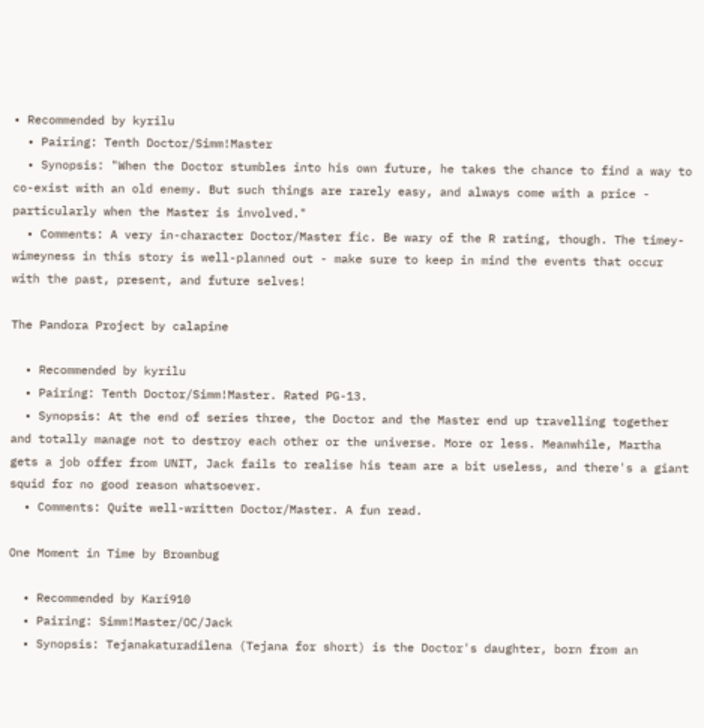• Recommended by kyrilu
  • Pairing: Tenth Doctor/Simm!Master
  • Synopsis: "When the Doctor stumbles into his own future, he takes the chance to find a way to co-exist with an old enemy. But such things are rarely easy, and always come with a price - particularly when the Master is involved."
  • Comments: A very in-character Doctor/Master fic. Be wary of the R rating, though. The timey-wimeyness in this story is well-planned out - make sure to keep in mind the events that occur with the past, present, and future selves!

The Pandora Project by calapine

  • Recommended by kyrilu
  • Pairing: Tenth Doctor/Simm!Master. Rated PG-13.
  • Synopsis: At the end of series three, the Doctor and the Master end up travelling together and totally manage not to destroy each other or the universe. More or less. Meanwhile, Martha gets a job offer from UNIT, Jack fails to realise his team are a bit useless, and there's a giant squid for no good reason whatsoever.
  • Comments: Quite well-written Doctor/Master. A fun read.

One Moment in Time by Brownbug

  • Recommended by Kari910
  • Pairing: Simm!Master/OC/Jack
  • Synopsis: Tejanakaturadilena (Tejana for short) is the Doctor's daughter, born from an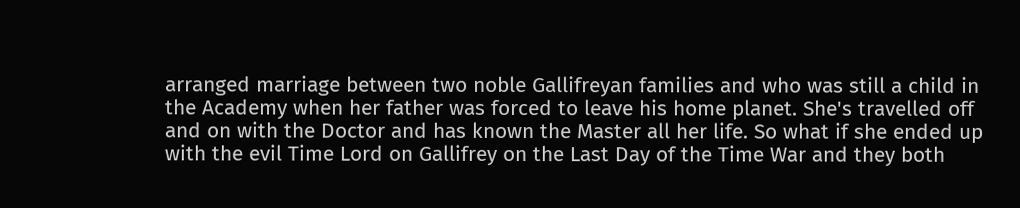arranged marriage between two noble Gallifreyan families and who was still a child in the Academy when her father was forced to leave his home planet. She's travelled off and on with the Doctor and has known the Master all her life. So what if she ended up with the evil Time Lord on Gallifrey on the Last Day of the Time War and they both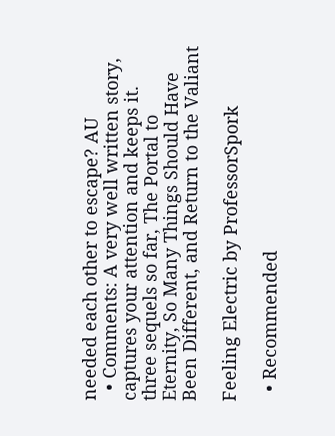needed each other to escape? AU
  • Comments: A very well written story, captures your attention and keeps it. three sequels so far, The Portal to Eternity, So Many Things Should Have Been Different, and Return to the Valiant

Feeling Electric by ProfessorSpork

  • Recommended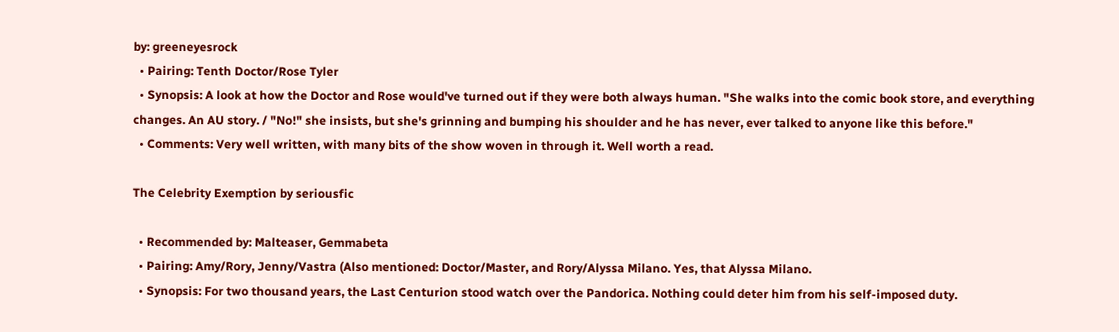by: greeneyesrock
  • Pairing: Tenth Doctor/Rose Tyler
  • Synopsis: A look at how the Doctor and Rose would've turned out if they were both always human. "She walks into the comic book store, and everything changes. An AU story. / "No!" she insists, but she's grinning and bumping his shoulder and he has never, ever talked to anyone like this before."
  • Comments: Very well written, with many bits of the show woven in through it. Well worth a read.

The Celebrity Exemption by seriousfic

  • Recommended by: Malteaser, Gemmabeta
  • Pairing: Amy/Rory, Jenny/Vastra (Also mentioned: Doctor/Master, and Rory/Alyssa Milano. Yes, that Alyssa Milano.
  • Synopsis: For two thousand years, the Last Centurion stood watch over the Pandorica. Nothing could deter him from his self-imposed duty.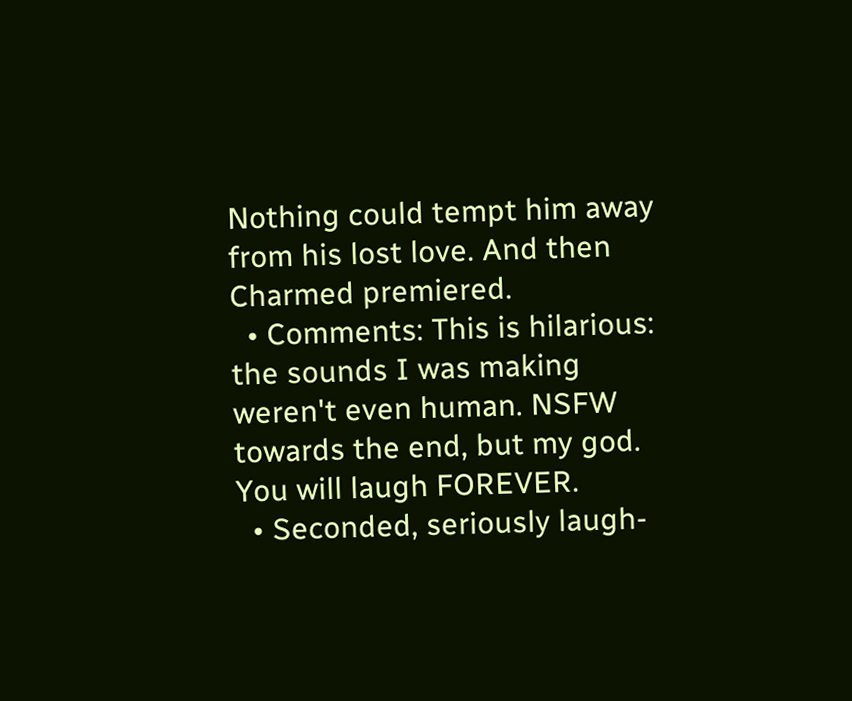Nothing could tempt him away from his lost love. And then Charmed premiered.
  • Comments: This is hilarious: the sounds I was making weren't even human. NSFW towards the end, but my god. You will laugh FOREVER.
  • Seconded, seriously laugh-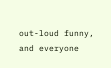out-loud funny, and everyone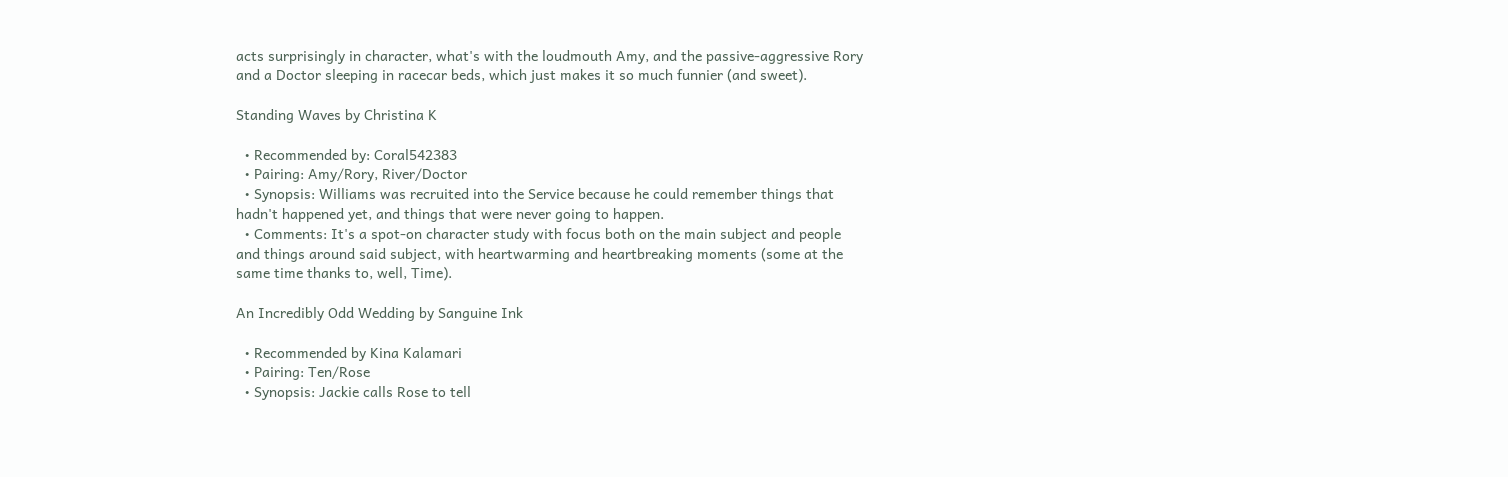acts surprisingly in character, what's with the loudmouth Amy, and the passive-aggressive Rory and a Doctor sleeping in racecar beds, which just makes it so much funnier (and sweet).

Standing Waves by Christina K

  • Recommended by: Coral542383
  • Pairing: Amy/Rory, River/Doctor
  • Synopsis: Williams was recruited into the Service because he could remember things that hadn't happened yet, and things that were never going to happen.
  • Comments: It's a spot-on character study with focus both on the main subject and people and things around said subject, with heartwarming and heartbreaking moments (some at the same time thanks to, well, Time).

An Incredibly Odd Wedding by Sanguine Ink

  • Recommended by Kina Kalamari
  • Pairing: Ten/Rose
  • Synopsis: Jackie calls Rose to tell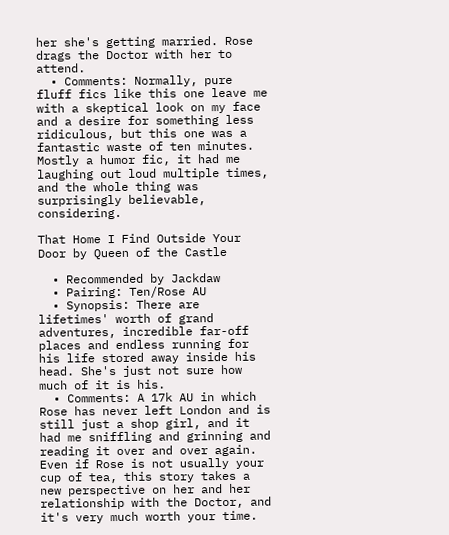her she's getting married. Rose drags the Doctor with her to attend.
  • Comments: Normally, pure fluff fics like this one leave me with a skeptical look on my face and a desire for something less ridiculous, but this one was a fantastic waste of ten minutes. Mostly a humor fic, it had me laughing out loud multiple times, and the whole thing was surprisingly believable, considering.

That Home I Find Outside Your Door by Queen of the Castle

  • Recommended by Jackdaw
  • Pairing: Ten/Rose AU
  • Synopsis: There are lifetimes' worth of grand adventures, incredible far-off places and endless running for his life stored away inside his head. She's just not sure how much of it is his.
  • Comments: A 17k AU in which Rose has never left London and is still just a shop girl, and it had me sniffling and grinning and reading it over and over again. Even if Rose is not usually your cup of tea, this story takes a new perspective on her and her relationship with the Doctor, and it's very much worth your time.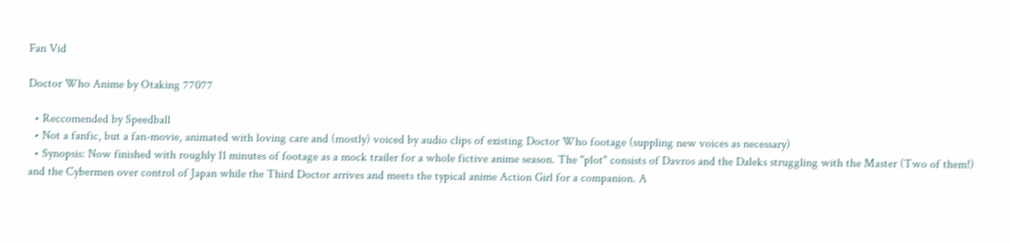Fan Vid

Doctor Who Anime by Otaking 77077

  • Reccomended by Speedball
  • Not a fanfic, but a fan-movie, animated with loving care and (mostly) voiced by audio clips of existing Doctor Who footage (suppling new voices as necessary)
  • Synopsis: Now finished with roughly 11 minutes of footage as a mock trailer for a whole fictive anime season. The "plot" consists of Davros and the Daleks struggling with the Master (Two of them!) and the Cybermen over control of Japan while the Third Doctor arrives and meets the typical anime Action Girl for a companion. A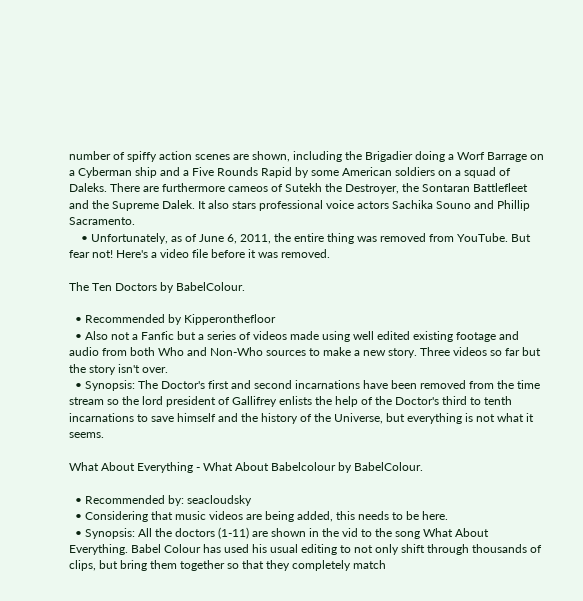number of spiffy action scenes are shown, including the Brigadier doing a Worf Barrage on a Cyberman ship and a Five Rounds Rapid by some American soldiers on a squad of Daleks. There are furthermore cameos of Sutekh the Destroyer, the Sontaran Battlefleet and the Supreme Dalek. It also stars professional voice actors Sachika Souno and Phillip Sacramento.
    • Unfortunately, as of June 6, 2011, the entire thing was removed from YouTube. But fear not! Here's a video file before it was removed.

The Ten Doctors by BabelColour.

  • Recommended by Kipperonthefloor
  • Also not a Fanfic but a series of videos made using well edited existing footage and audio from both Who and Non-Who sources to make a new story. Three videos so far but the story isn't over.
  • Synopsis: The Doctor's first and second incarnations have been removed from the time stream so the lord president of Gallifrey enlists the help of the Doctor's third to tenth incarnations to save himself and the history of the Universe, but everything is not what it seems.

What About Everything - What About Babelcolour by BabelColour.

  • Recommended by: seacloudsky
  • Considering that music videos are being added, this needs to be here.
  • Synopsis: All the doctors (1-11) are shown in the vid to the song What About Everything. Babel Colour has used his usual editing to not only shift through thousands of clips, but bring them together so that they completely match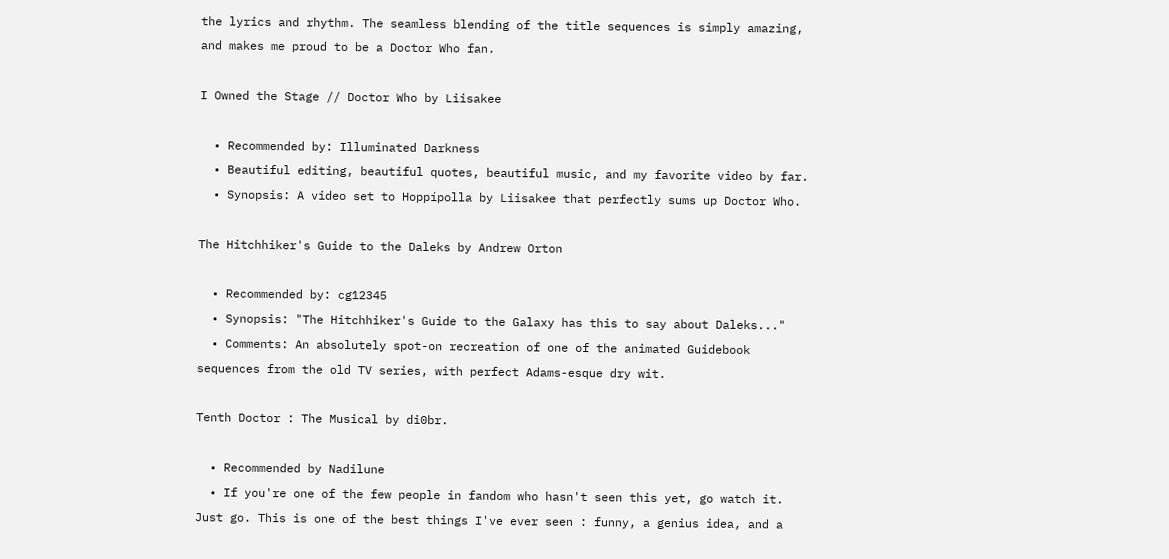the lyrics and rhythm. The seamless blending of the title sequences is simply amazing, and makes me proud to be a Doctor Who fan.

I Owned the Stage // Doctor Who by Liisakee

  • Recommended by: Illuminated Darkness
  • Beautiful editing, beautiful quotes, beautiful music, and my favorite video by far.
  • Synopsis: A video set to Hoppípolla by Liisakee that perfectly sums up Doctor Who.

The Hitchhiker's Guide to the Daleks by Andrew Orton

  • Recommended by: cg12345
  • Synopsis: "The Hitchhiker's Guide to the Galaxy has this to say about Daleks..."
  • Comments: An absolutely spot-on recreation of one of the animated Guidebook sequences from the old TV series, with perfect Adams-esque dry wit.

Tenth Doctor : The Musical by di0br.

  • Recommended by Nadilune
  • If you're one of the few people in fandom who hasn't seen this yet, go watch it. Just go. This is one of the best things I've ever seen : funny, a genius idea, and a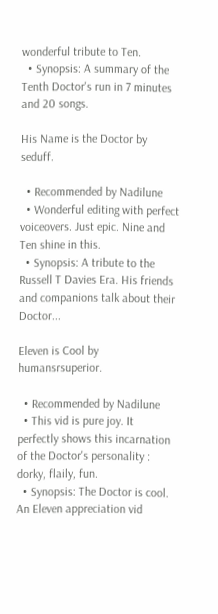wonderful tribute to Ten.
  • Synopsis: A summary of the Tenth Doctor's run in 7 minutes and 20 songs.

His Name is the Doctor by seduff.

  • Recommended by Nadilune
  • Wonderful editing with perfect voiceovers. Just epic. Nine and Ten shine in this.
  • Synopsis: A tribute to the Russell T Davies Era. His friends and companions talk about their Doctor...

Eleven is Cool by humansrsuperior.

  • Recommended by Nadilune
  • This vid is pure joy. It perfectly shows this incarnation of the Doctor's personality : dorky, flaily, fun.
  • Synopsis: The Doctor is cool. An Eleven appreciation vid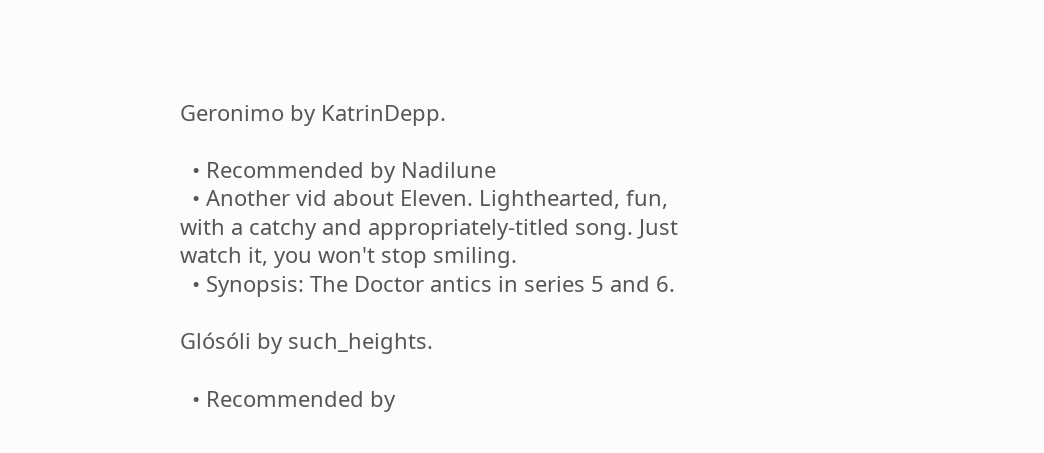Geronimo by KatrinDepp.

  • Recommended by Nadilune
  • Another vid about Eleven. Lighthearted, fun, with a catchy and appropriately-titled song. Just watch it, you won't stop smiling.
  • Synopsis: The Doctor antics in series 5 and 6.

Glósóli by such_heights.

  • Recommended by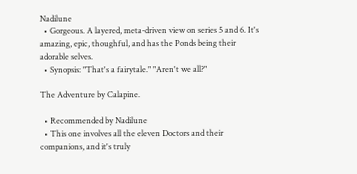Nadilune
  • Gorgeous. A layered, meta-driven view on series 5 and 6. It's amazing, epic, thoughful, and has the Ponds being their adorable selves.
  • Synopsis: "That's a fairytale." "Aren't we all?"

The Adventure by Calapine.

  • Recommended by Nadilune
  • This one involves all the eleven Doctors and their companions, and it's truly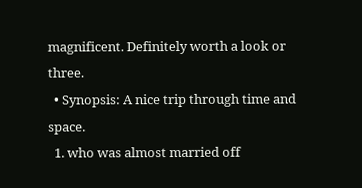magnificent. Definitely worth a look or three.
  • Synopsis: A nice trip through time and space.
  1. who was almost married off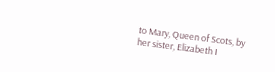to Mary, Queen of Scots, by her sister, Elizabeth I